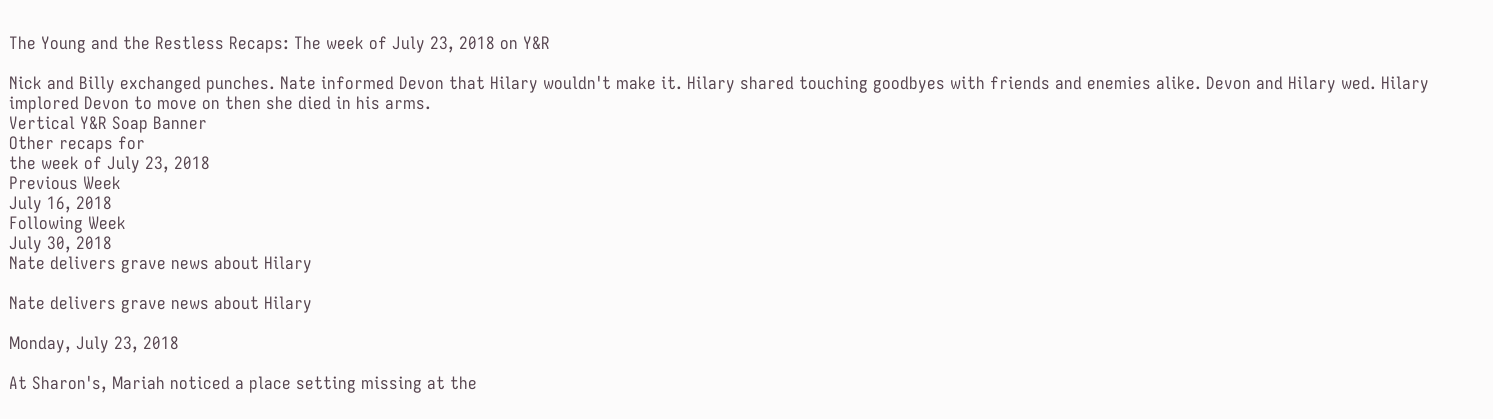The Young and the Restless Recaps: The week of July 23, 2018 on Y&R

Nick and Billy exchanged punches. Nate informed Devon that Hilary wouldn't make it. Hilary shared touching goodbyes with friends and enemies alike. Devon and Hilary wed. Hilary implored Devon to move on then she died in his arms.
Vertical Y&R Soap Banner
Other recaps for
the week of July 23, 2018
Previous Week
July 16, 2018
Following Week
July 30, 2018
Nate delivers grave news about Hilary

Nate delivers grave news about Hilary

Monday, July 23, 2018

At Sharon's, Mariah noticed a place setting missing at the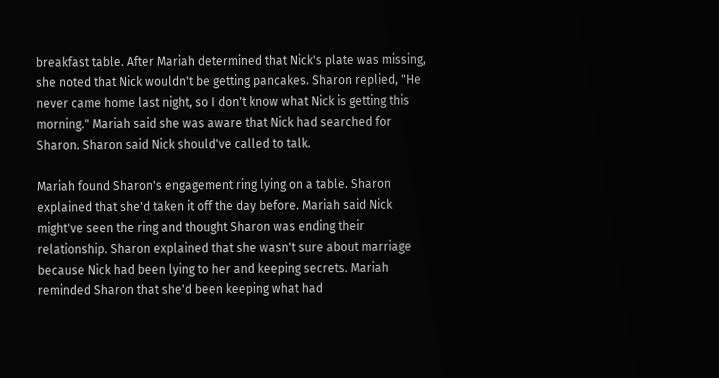breakfast table. After Mariah determined that Nick's plate was missing, she noted that Nick wouldn't be getting pancakes. Sharon replied, "He never came home last night, so I don't know what Nick is getting this morning." Mariah said she was aware that Nick had searched for Sharon. Sharon said Nick should've called to talk.

Mariah found Sharon's engagement ring lying on a table. Sharon explained that she'd taken it off the day before. Mariah said Nick might've seen the ring and thought Sharon was ending their relationship. Sharon explained that she wasn't sure about marriage because Nick had been lying to her and keeping secrets. Mariah reminded Sharon that she'd been keeping what had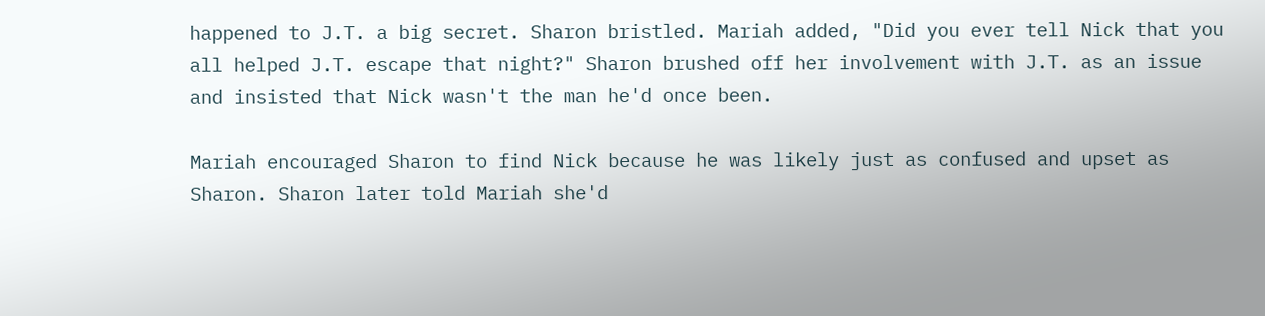happened to J.T. a big secret. Sharon bristled. Mariah added, "Did you ever tell Nick that you all helped J.T. escape that night?" Sharon brushed off her involvement with J.T. as an issue and insisted that Nick wasn't the man he'd once been.

Mariah encouraged Sharon to find Nick because he was likely just as confused and upset as Sharon. Sharon later told Mariah she'd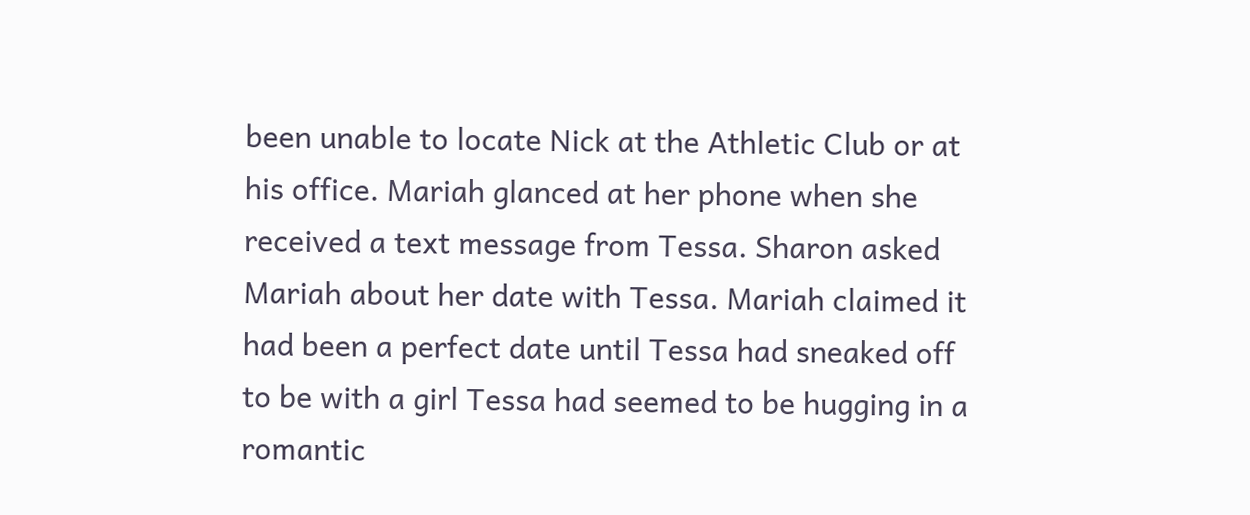been unable to locate Nick at the Athletic Club or at his office. Mariah glanced at her phone when she received a text message from Tessa. Sharon asked Mariah about her date with Tessa. Mariah claimed it had been a perfect date until Tessa had sneaked off to be with a girl Tessa had seemed to be hugging in a romantic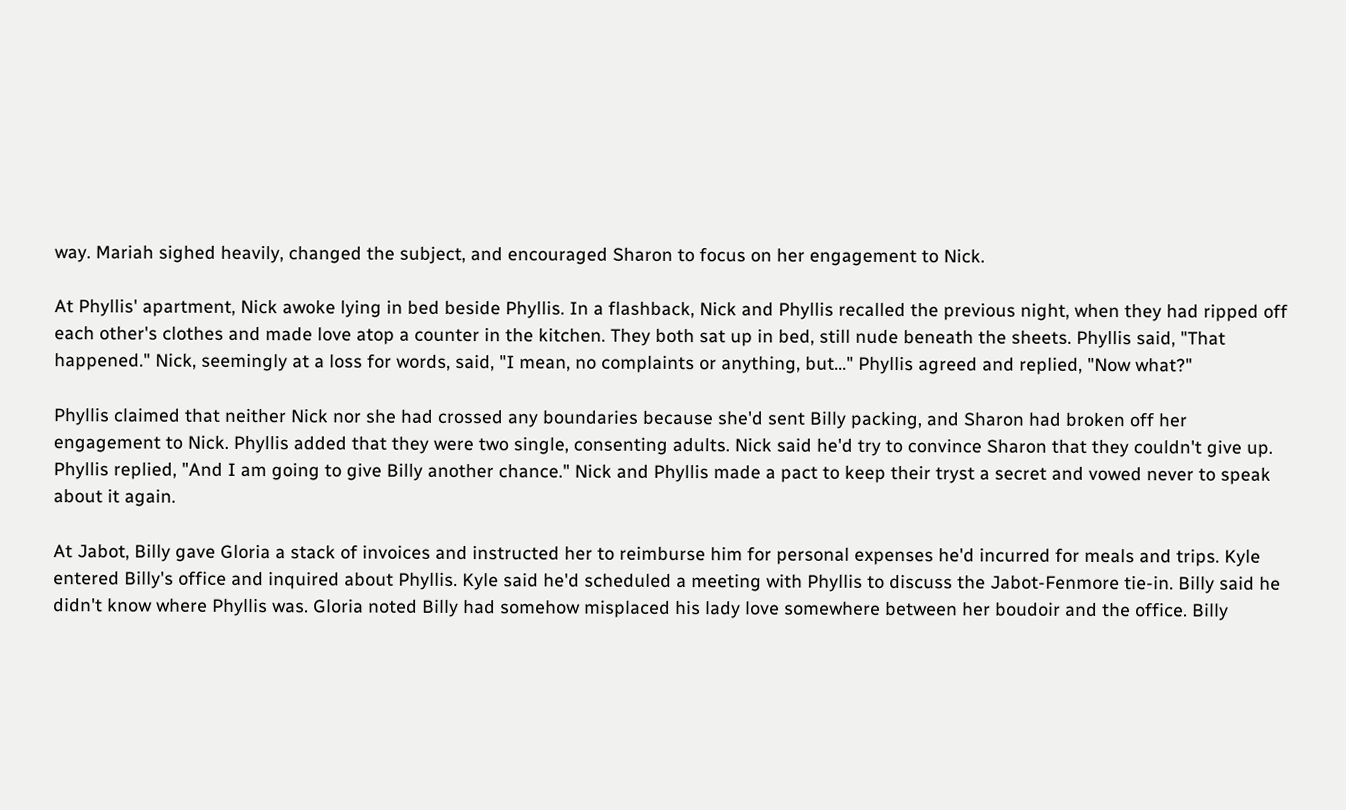way. Mariah sighed heavily, changed the subject, and encouraged Sharon to focus on her engagement to Nick.

At Phyllis' apartment, Nick awoke lying in bed beside Phyllis. In a flashback, Nick and Phyllis recalled the previous night, when they had ripped off each other's clothes and made love atop a counter in the kitchen. They both sat up in bed, still nude beneath the sheets. Phyllis said, "That happened." Nick, seemingly at a loss for words, said, "I mean, no complaints or anything, but..." Phyllis agreed and replied, "Now what?"

Phyllis claimed that neither Nick nor she had crossed any boundaries because she'd sent Billy packing, and Sharon had broken off her engagement to Nick. Phyllis added that they were two single, consenting adults. Nick said he'd try to convince Sharon that they couldn't give up. Phyllis replied, "And I am going to give Billy another chance." Nick and Phyllis made a pact to keep their tryst a secret and vowed never to speak about it again.

At Jabot, Billy gave Gloria a stack of invoices and instructed her to reimburse him for personal expenses he'd incurred for meals and trips. Kyle entered Billy's office and inquired about Phyllis. Kyle said he'd scheduled a meeting with Phyllis to discuss the Jabot-Fenmore tie-in. Billy said he didn't know where Phyllis was. Gloria noted Billy had somehow misplaced his lady love somewhere between her boudoir and the office. Billy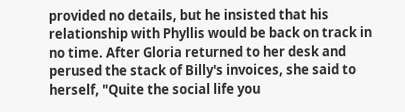provided no details, but he insisted that his relationship with Phyllis would be back on track in no time. After Gloria returned to her desk and perused the stack of Billy's invoices, she said to herself, "Quite the social life you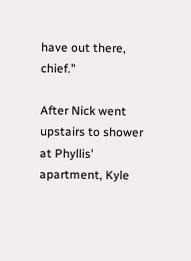have out there, chief."

After Nick went upstairs to shower at Phyllis' apartment, Kyle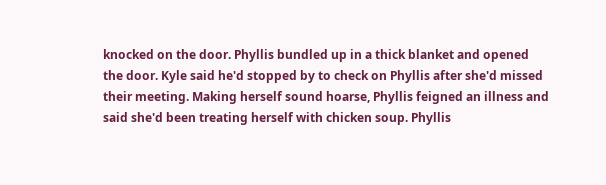knocked on the door. Phyllis bundled up in a thick blanket and opened the door. Kyle said he'd stopped by to check on Phyllis after she'd missed their meeting. Making herself sound hoarse, Phyllis feigned an illness and said she'd been treating herself with chicken soup. Phyllis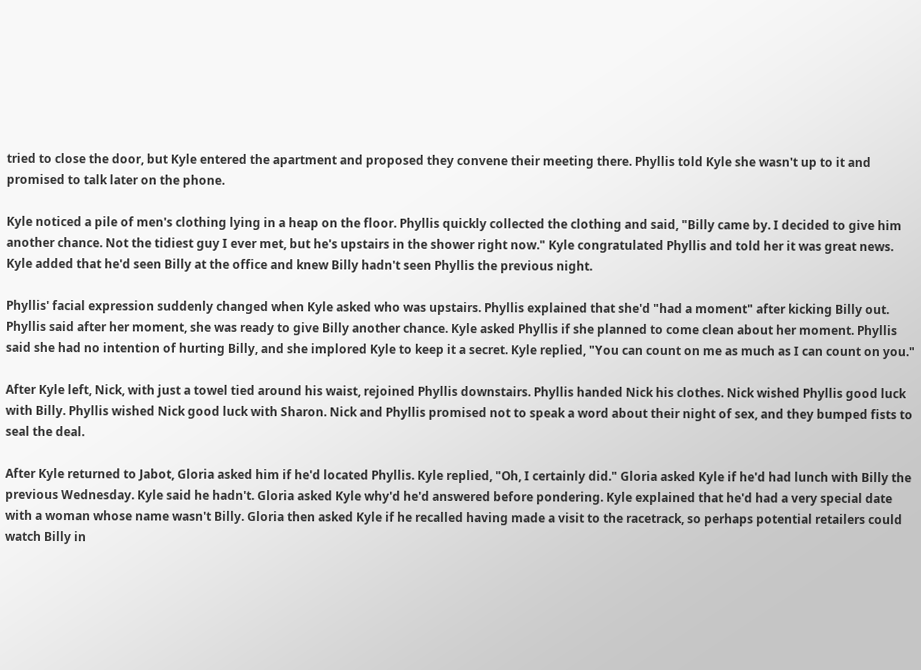tried to close the door, but Kyle entered the apartment and proposed they convene their meeting there. Phyllis told Kyle she wasn't up to it and promised to talk later on the phone.

Kyle noticed a pile of men's clothing lying in a heap on the floor. Phyllis quickly collected the clothing and said, "Billy came by. I decided to give him another chance. Not the tidiest guy I ever met, but he's upstairs in the shower right now." Kyle congratulated Phyllis and told her it was great news. Kyle added that he'd seen Billy at the office and knew Billy hadn't seen Phyllis the previous night.

Phyllis' facial expression suddenly changed when Kyle asked who was upstairs. Phyllis explained that she'd "had a moment" after kicking Billy out. Phyllis said after her moment, she was ready to give Billy another chance. Kyle asked Phyllis if she planned to come clean about her moment. Phyllis said she had no intention of hurting Billy, and she implored Kyle to keep it a secret. Kyle replied, "You can count on me as much as I can count on you."

After Kyle left, Nick, with just a towel tied around his waist, rejoined Phyllis downstairs. Phyllis handed Nick his clothes. Nick wished Phyllis good luck with Billy. Phyllis wished Nick good luck with Sharon. Nick and Phyllis promised not to speak a word about their night of sex, and they bumped fists to seal the deal.

After Kyle returned to Jabot, Gloria asked him if he'd located Phyllis. Kyle replied, "Oh, I certainly did." Gloria asked Kyle if he'd had lunch with Billy the previous Wednesday. Kyle said he hadn't. Gloria asked Kyle why'd he'd answered before pondering. Kyle explained that he'd had a very special date with a woman whose name wasn't Billy. Gloria then asked Kyle if he recalled having made a visit to the racetrack, so perhaps potential retailers could watch Billy in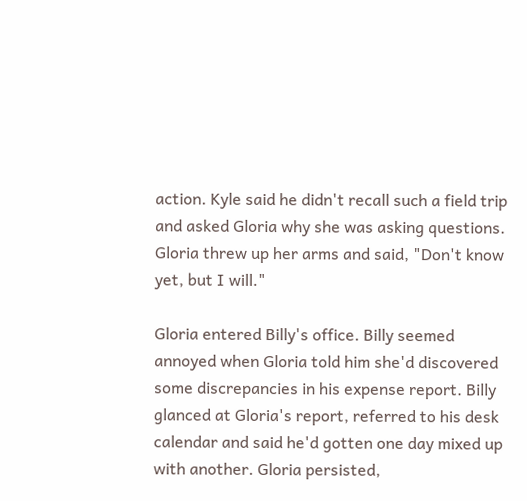action. Kyle said he didn't recall such a field trip and asked Gloria why she was asking questions. Gloria threw up her arms and said, "Don't know yet, but I will."

Gloria entered Billy's office. Billy seemed annoyed when Gloria told him she'd discovered some discrepancies in his expense report. Billy glanced at Gloria's report, referred to his desk calendar and said he'd gotten one day mixed up with another. Gloria persisted,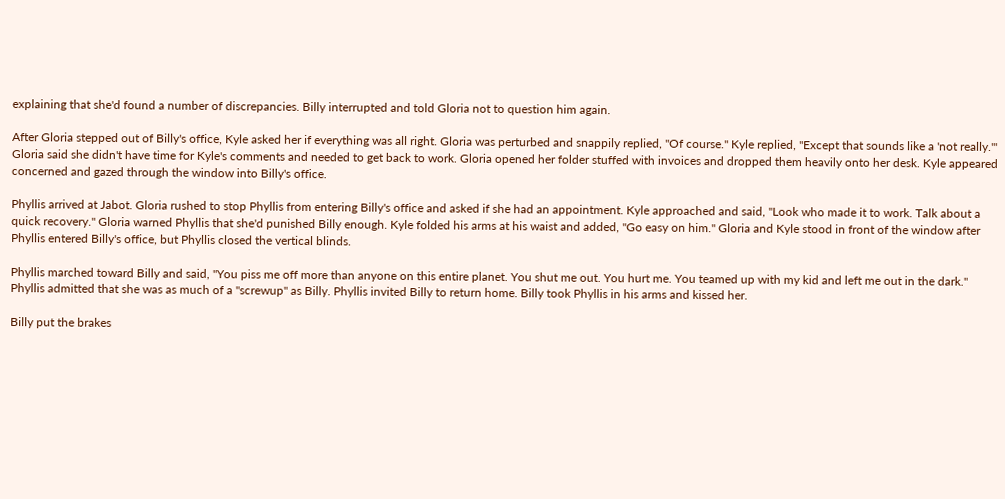explaining that she'd found a number of discrepancies. Billy interrupted and told Gloria not to question him again.

After Gloria stepped out of Billy's office, Kyle asked her if everything was all right. Gloria was perturbed and snappily replied, "Of course." Kyle replied, "Except that sounds like a 'not really.'" Gloria said she didn't have time for Kyle's comments and needed to get back to work. Gloria opened her folder stuffed with invoices and dropped them heavily onto her desk. Kyle appeared concerned and gazed through the window into Billy's office.

Phyllis arrived at Jabot. Gloria rushed to stop Phyllis from entering Billy's office and asked if she had an appointment. Kyle approached and said, "Look who made it to work. Talk about a quick recovery." Gloria warned Phyllis that she'd punished Billy enough. Kyle folded his arms at his waist and added, "Go easy on him." Gloria and Kyle stood in front of the window after Phyllis entered Billy's office, but Phyllis closed the vertical blinds.

Phyllis marched toward Billy and said, "You piss me off more than anyone on this entire planet. You shut me out. You hurt me. You teamed up with my kid and left me out in the dark." Phyllis admitted that she was as much of a "screwup" as Billy. Phyllis invited Billy to return home. Billy took Phyllis in his arms and kissed her.

Billy put the brakes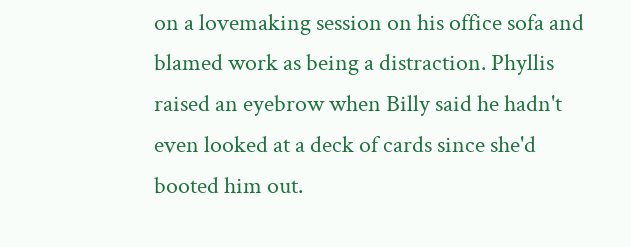on a lovemaking session on his office sofa and blamed work as being a distraction. Phyllis raised an eyebrow when Billy said he hadn't even looked at a deck of cards since she'd booted him out.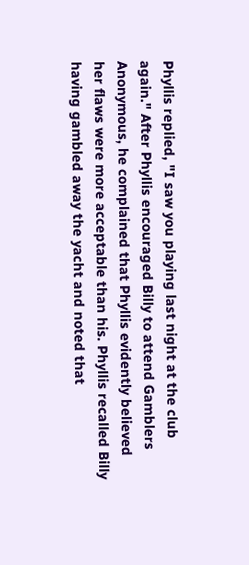Phyllis replied, "I saw you playing last night at the club again." After Phyllis encouraged Billy to attend Gamblers Anonymous, he complained that Phyllis evidently believed her flaws were more acceptable than his. Phyllis recalled Billy having gambled away the yacht and noted that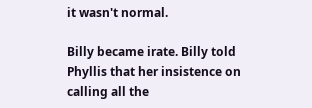it wasn't normal.

Billy became irate. Billy told Phyllis that her insistence on calling all the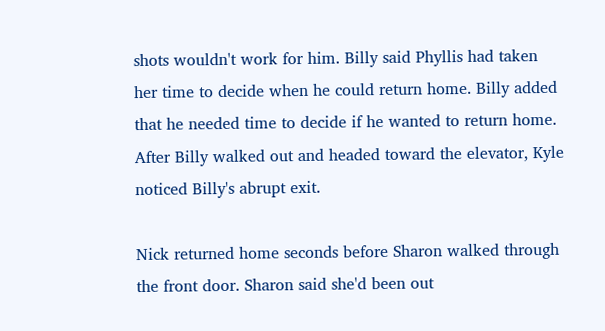shots wouldn't work for him. Billy said Phyllis had taken her time to decide when he could return home. Billy added that he needed time to decide if he wanted to return home. After Billy walked out and headed toward the elevator, Kyle noticed Billy's abrupt exit.

Nick returned home seconds before Sharon walked through the front door. Sharon said she'd been out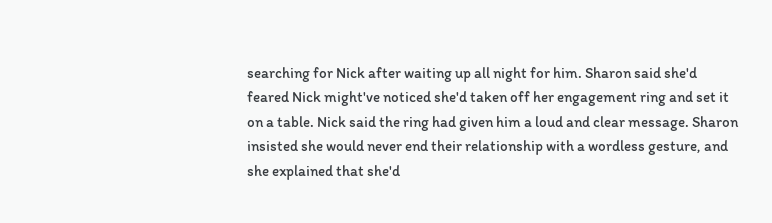searching for Nick after waiting up all night for him. Sharon said she'd feared Nick might've noticed she'd taken off her engagement ring and set it on a table. Nick said the ring had given him a loud and clear message. Sharon insisted she would never end their relationship with a wordless gesture, and she explained that she'd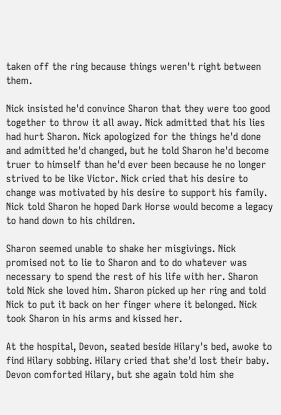taken off the ring because things weren't right between them.

Nick insisted he'd convince Sharon that they were too good together to throw it all away. Nick admitted that his lies had hurt Sharon. Nick apologized for the things he'd done and admitted he'd changed, but he told Sharon he'd become truer to himself than he'd ever been because he no longer strived to be like Victor. Nick cried that his desire to change was motivated by his desire to support his family. Nick told Sharon he hoped Dark Horse would become a legacy to hand down to his children.

Sharon seemed unable to shake her misgivings. Nick promised not to lie to Sharon and to do whatever was necessary to spend the rest of his life with her. Sharon told Nick she loved him. Sharon picked up her ring and told Nick to put it back on her finger where it belonged. Nick took Sharon in his arms and kissed her.

At the hospital, Devon, seated beside Hilary's bed, awoke to find Hilary sobbing. Hilary cried that she'd lost their baby. Devon comforted Hilary, but she again told him she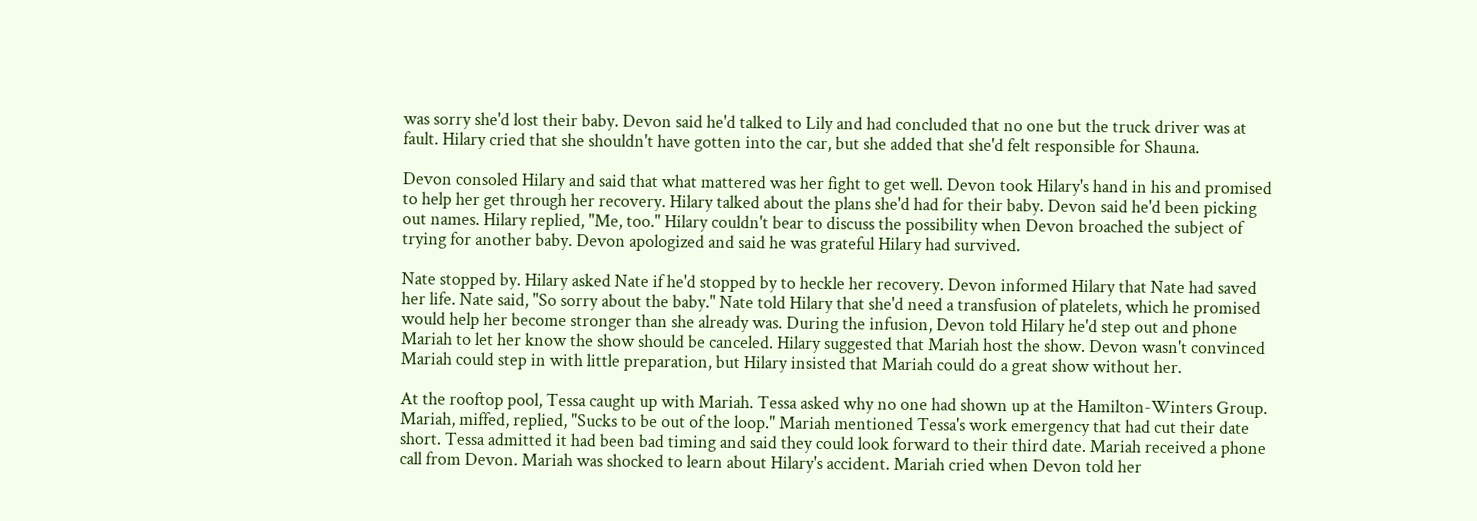was sorry she'd lost their baby. Devon said he'd talked to Lily and had concluded that no one but the truck driver was at fault. Hilary cried that she shouldn't have gotten into the car, but she added that she'd felt responsible for Shauna.

Devon consoled Hilary and said that what mattered was her fight to get well. Devon took Hilary's hand in his and promised to help her get through her recovery. Hilary talked about the plans she'd had for their baby. Devon said he'd been picking out names. Hilary replied, "Me, too." Hilary couldn't bear to discuss the possibility when Devon broached the subject of trying for another baby. Devon apologized and said he was grateful Hilary had survived.

Nate stopped by. Hilary asked Nate if he'd stopped by to heckle her recovery. Devon informed Hilary that Nate had saved her life. Nate said, "So sorry about the baby." Nate told Hilary that she'd need a transfusion of platelets, which he promised would help her become stronger than she already was. During the infusion, Devon told Hilary he'd step out and phone Mariah to let her know the show should be canceled. Hilary suggested that Mariah host the show. Devon wasn't convinced Mariah could step in with little preparation, but Hilary insisted that Mariah could do a great show without her.

At the rooftop pool, Tessa caught up with Mariah. Tessa asked why no one had shown up at the Hamilton-Winters Group. Mariah, miffed, replied, "Sucks to be out of the loop." Mariah mentioned Tessa's work emergency that had cut their date short. Tessa admitted it had been bad timing and said they could look forward to their third date. Mariah received a phone call from Devon. Mariah was shocked to learn about Hilary's accident. Mariah cried when Devon told her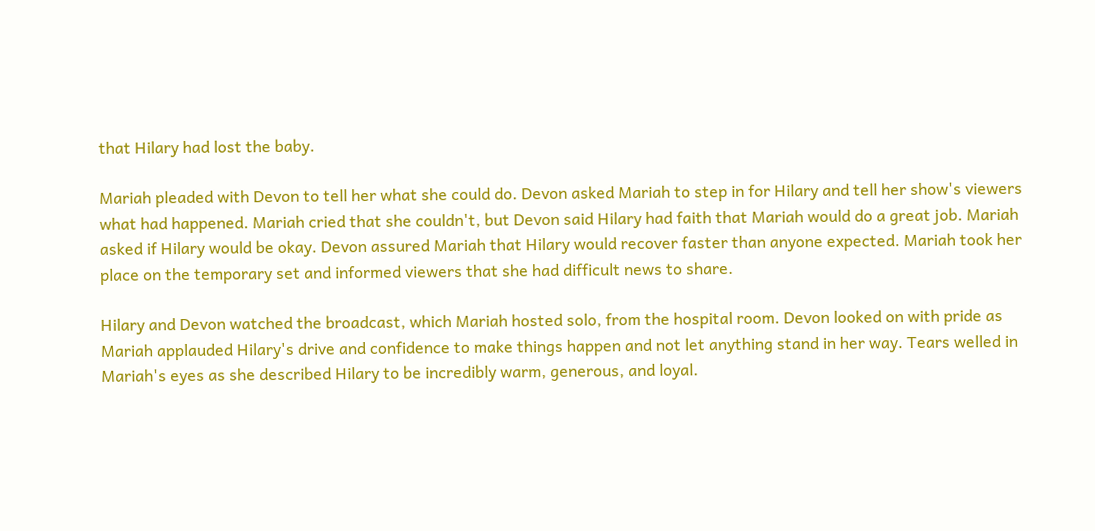that Hilary had lost the baby.

Mariah pleaded with Devon to tell her what she could do. Devon asked Mariah to step in for Hilary and tell her show's viewers what had happened. Mariah cried that she couldn't, but Devon said Hilary had faith that Mariah would do a great job. Mariah asked if Hilary would be okay. Devon assured Mariah that Hilary would recover faster than anyone expected. Mariah took her place on the temporary set and informed viewers that she had difficult news to share.

Hilary and Devon watched the broadcast, which Mariah hosted solo, from the hospital room. Devon looked on with pride as Mariah applauded Hilary's drive and confidence to make things happen and not let anything stand in her way. Tears welled in Mariah's eyes as she described Hilary to be incredibly warm, generous, and loyal.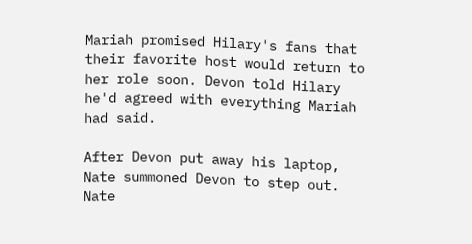Mariah promised Hilary's fans that their favorite host would return to her role soon. Devon told Hilary he'd agreed with everything Mariah had said.

After Devon put away his laptop, Nate summoned Devon to step out. Nate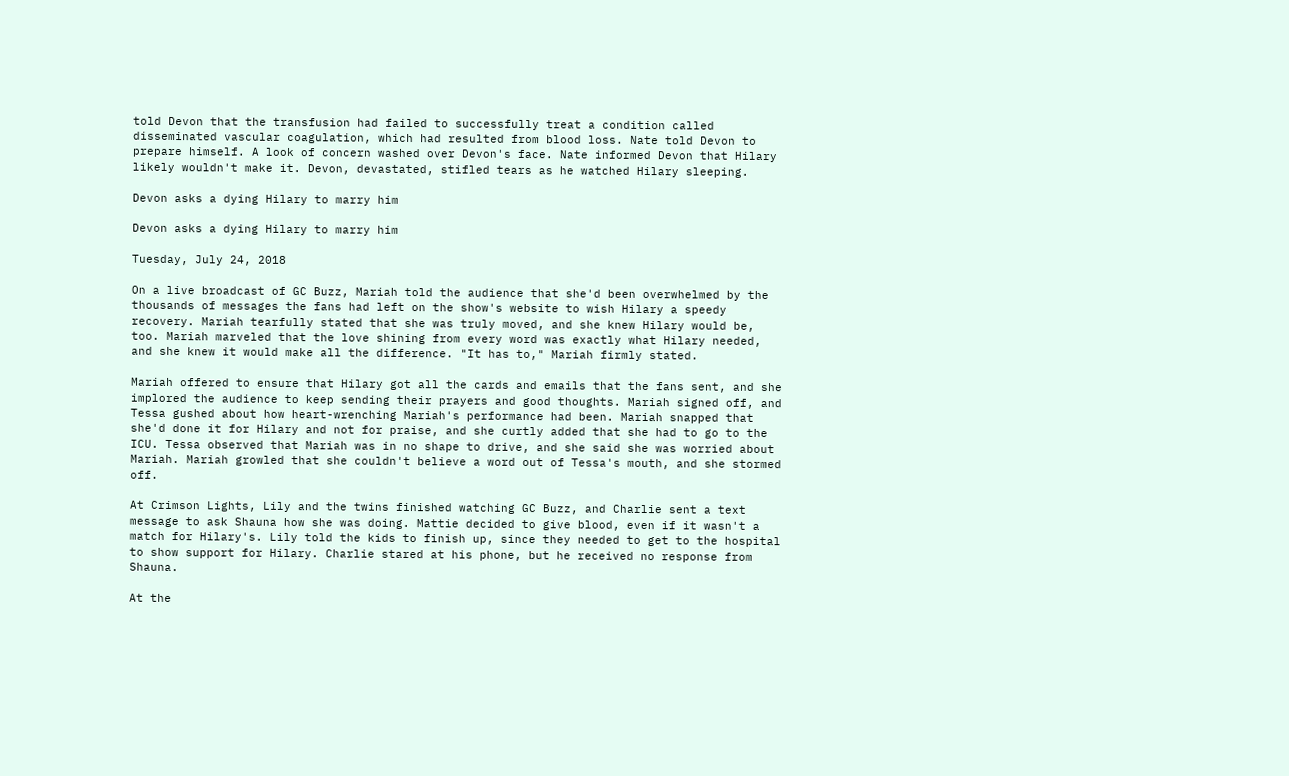told Devon that the transfusion had failed to successfully treat a condition called disseminated vascular coagulation, which had resulted from blood loss. Nate told Devon to prepare himself. A look of concern washed over Devon's face. Nate informed Devon that Hilary likely wouldn't make it. Devon, devastated, stifled tears as he watched Hilary sleeping.

Devon asks a dying Hilary to marry him

Devon asks a dying Hilary to marry him

Tuesday, July 24, 2018

On a live broadcast of GC Buzz, Mariah told the audience that she'd been overwhelmed by the thousands of messages the fans had left on the show's website to wish Hilary a speedy recovery. Mariah tearfully stated that she was truly moved, and she knew Hilary would be, too. Mariah marveled that the love shining from every word was exactly what Hilary needed, and she knew it would make all the difference. "It has to," Mariah firmly stated.

Mariah offered to ensure that Hilary got all the cards and emails that the fans sent, and she implored the audience to keep sending their prayers and good thoughts. Mariah signed off, and Tessa gushed about how heart-wrenching Mariah's performance had been. Mariah snapped that she'd done it for Hilary and not for praise, and she curtly added that she had to go to the ICU. Tessa observed that Mariah was in no shape to drive, and she said she was worried about Mariah. Mariah growled that she couldn't believe a word out of Tessa's mouth, and she stormed off.

At Crimson Lights, Lily and the twins finished watching GC Buzz, and Charlie sent a text message to ask Shauna how she was doing. Mattie decided to give blood, even if it wasn't a match for Hilary's. Lily told the kids to finish up, since they needed to get to the hospital to show support for Hilary. Charlie stared at his phone, but he received no response from Shauna.

At the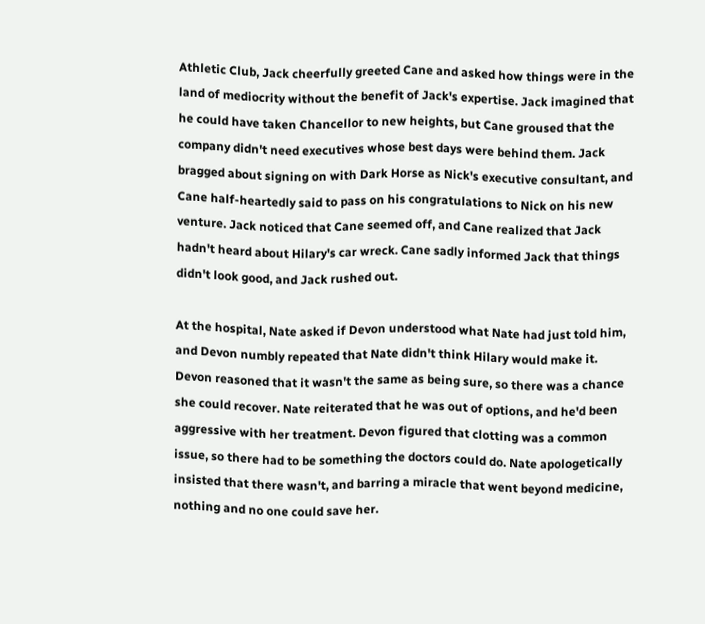Athletic Club, Jack cheerfully greeted Cane and asked how things were in the land of mediocrity without the benefit of Jack's expertise. Jack imagined that he could have taken Chancellor to new heights, but Cane groused that the company didn't need executives whose best days were behind them. Jack bragged about signing on with Dark Horse as Nick's executive consultant, and Cane half-heartedly said to pass on his congratulations to Nick on his new venture. Jack noticed that Cane seemed off, and Cane realized that Jack hadn't heard about Hilary's car wreck. Cane sadly informed Jack that things didn't look good, and Jack rushed out.

At the hospital, Nate asked if Devon understood what Nate had just told him, and Devon numbly repeated that Nate didn't think Hilary would make it. Devon reasoned that it wasn't the same as being sure, so there was a chance she could recover. Nate reiterated that he was out of options, and he'd been aggressive with her treatment. Devon figured that clotting was a common issue, so there had to be something the doctors could do. Nate apologetically insisted that there wasn't, and barring a miracle that went beyond medicine, nothing and no one could save her.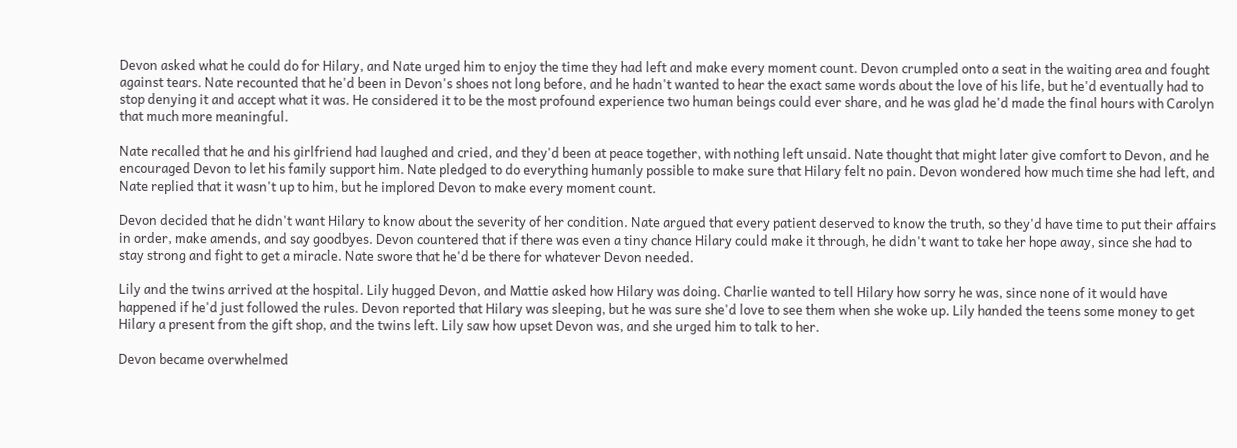Devon asked what he could do for Hilary, and Nate urged him to enjoy the time they had left and make every moment count. Devon crumpled onto a seat in the waiting area and fought against tears. Nate recounted that he'd been in Devon's shoes not long before, and he hadn't wanted to hear the exact same words about the love of his life, but he'd eventually had to stop denying it and accept what it was. He considered it to be the most profound experience two human beings could ever share, and he was glad he'd made the final hours with Carolyn that much more meaningful.

Nate recalled that he and his girlfriend had laughed and cried, and they'd been at peace together, with nothing left unsaid. Nate thought that might later give comfort to Devon, and he encouraged Devon to let his family support him. Nate pledged to do everything humanly possible to make sure that Hilary felt no pain. Devon wondered how much time she had left, and Nate replied that it wasn't up to him, but he implored Devon to make every moment count.

Devon decided that he didn't want Hilary to know about the severity of her condition. Nate argued that every patient deserved to know the truth, so they'd have time to put their affairs in order, make amends, and say goodbyes. Devon countered that if there was even a tiny chance Hilary could make it through, he didn't want to take her hope away, since she had to stay strong and fight to get a miracle. Nate swore that he'd be there for whatever Devon needed.

Lily and the twins arrived at the hospital. Lily hugged Devon, and Mattie asked how Hilary was doing. Charlie wanted to tell Hilary how sorry he was, since none of it would have happened if he'd just followed the rules. Devon reported that Hilary was sleeping, but he was sure she'd love to see them when she woke up. Lily handed the teens some money to get Hilary a present from the gift shop, and the twins left. Lily saw how upset Devon was, and she urged him to talk to her.

Devon became overwhelmed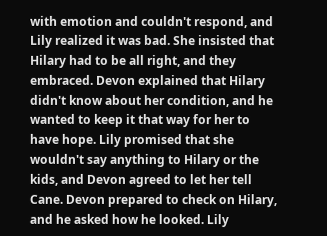with emotion and couldn't respond, and Lily realized it was bad. She insisted that Hilary had to be all right, and they embraced. Devon explained that Hilary didn't know about her condition, and he wanted to keep it that way for her to have hope. Lily promised that she wouldn't say anything to Hilary or the kids, and Devon agreed to let her tell Cane. Devon prepared to check on Hilary, and he asked how he looked. Lily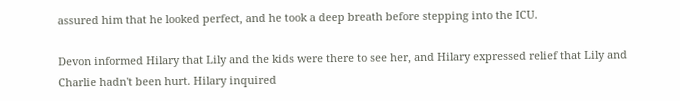assured him that he looked perfect, and he took a deep breath before stepping into the ICU.

Devon informed Hilary that Lily and the kids were there to see her, and Hilary expressed relief that Lily and Charlie hadn't been hurt. Hilary inquired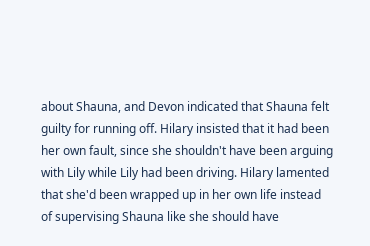about Shauna, and Devon indicated that Shauna felt guilty for running off. Hilary insisted that it had been her own fault, since she shouldn't have been arguing with Lily while Lily had been driving. Hilary lamented that she'd been wrapped up in her own life instead of supervising Shauna like she should have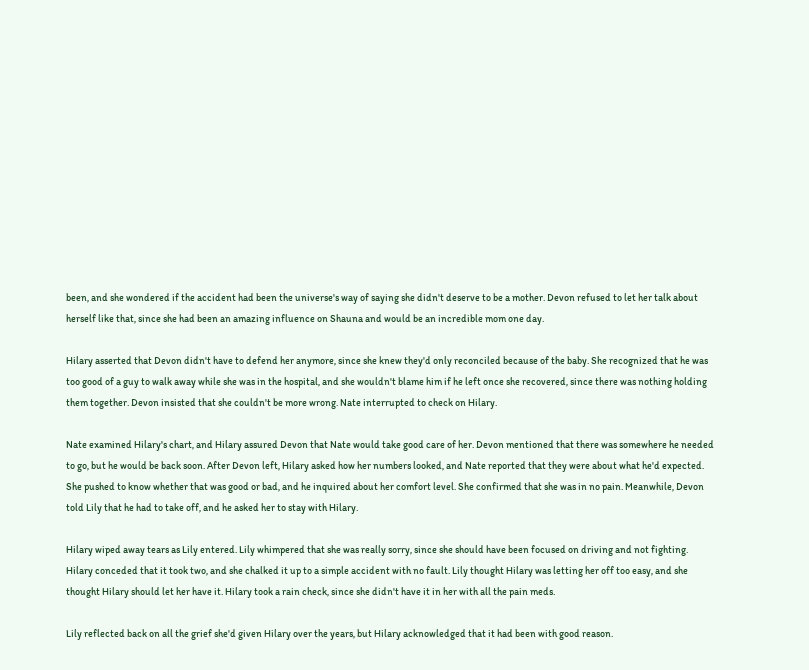been, and she wondered if the accident had been the universe's way of saying she didn't deserve to be a mother. Devon refused to let her talk about herself like that, since she had been an amazing influence on Shauna and would be an incredible mom one day.

Hilary asserted that Devon didn't have to defend her anymore, since she knew they'd only reconciled because of the baby. She recognized that he was too good of a guy to walk away while she was in the hospital, and she wouldn't blame him if he left once she recovered, since there was nothing holding them together. Devon insisted that she couldn't be more wrong. Nate interrupted to check on Hilary.

Nate examined Hilary's chart, and Hilary assured Devon that Nate would take good care of her. Devon mentioned that there was somewhere he needed to go, but he would be back soon. After Devon left, Hilary asked how her numbers looked, and Nate reported that they were about what he'd expected. She pushed to know whether that was good or bad, and he inquired about her comfort level. She confirmed that she was in no pain. Meanwhile, Devon told Lily that he had to take off, and he asked her to stay with Hilary.

Hilary wiped away tears as Lily entered. Lily whimpered that she was really sorry, since she should have been focused on driving and not fighting. Hilary conceded that it took two, and she chalked it up to a simple accident with no fault. Lily thought Hilary was letting her off too easy, and she thought Hilary should let her have it. Hilary took a rain check, since she didn't have it in her with all the pain meds.

Lily reflected back on all the grief she'd given Hilary over the years, but Hilary acknowledged that it had been with good reason.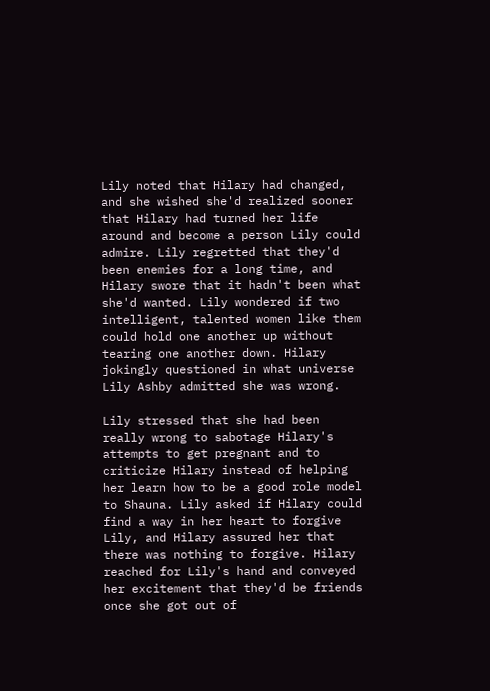Lily noted that Hilary had changed, and she wished she'd realized sooner that Hilary had turned her life around and become a person Lily could admire. Lily regretted that they'd been enemies for a long time, and Hilary swore that it hadn't been what she'd wanted. Lily wondered if two intelligent, talented women like them could hold one another up without tearing one another down. Hilary jokingly questioned in what universe Lily Ashby admitted she was wrong.

Lily stressed that she had been really wrong to sabotage Hilary's attempts to get pregnant and to criticize Hilary instead of helping her learn how to be a good role model to Shauna. Lily asked if Hilary could find a way in her heart to forgive Lily, and Hilary assured her that there was nothing to forgive. Hilary reached for Lily's hand and conveyed her excitement that they'd be friends once she got out of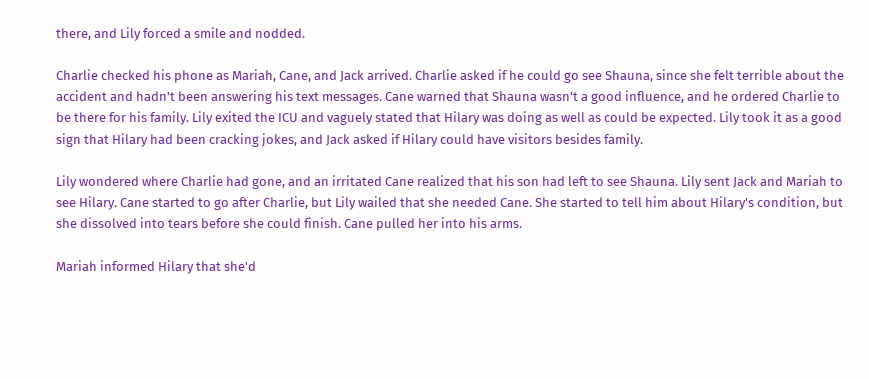there, and Lily forced a smile and nodded.

Charlie checked his phone as Mariah, Cane, and Jack arrived. Charlie asked if he could go see Shauna, since she felt terrible about the accident and hadn't been answering his text messages. Cane warned that Shauna wasn't a good influence, and he ordered Charlie to be there for his family. Lily exited the ICU and vaguely stated that Hilary was doing as well as could be expected. Lily took it as a good sign that Hilary had been cracking jokes, and Jack asked if Hilary could have visitors besides family.

Lily wondered where Charlie had gone, and an irritated Cane realized that his son had left to see Shauna. Lily sent Jack and Mariah to see Hilary. Cane started to go after Charlie, but Lily wailed that she needed Cane. She started to tell him about Hilary's condition, but she dissolved into tears before she could finish. Cane pulled her into his arms.

Mariah informed Hilary that she'd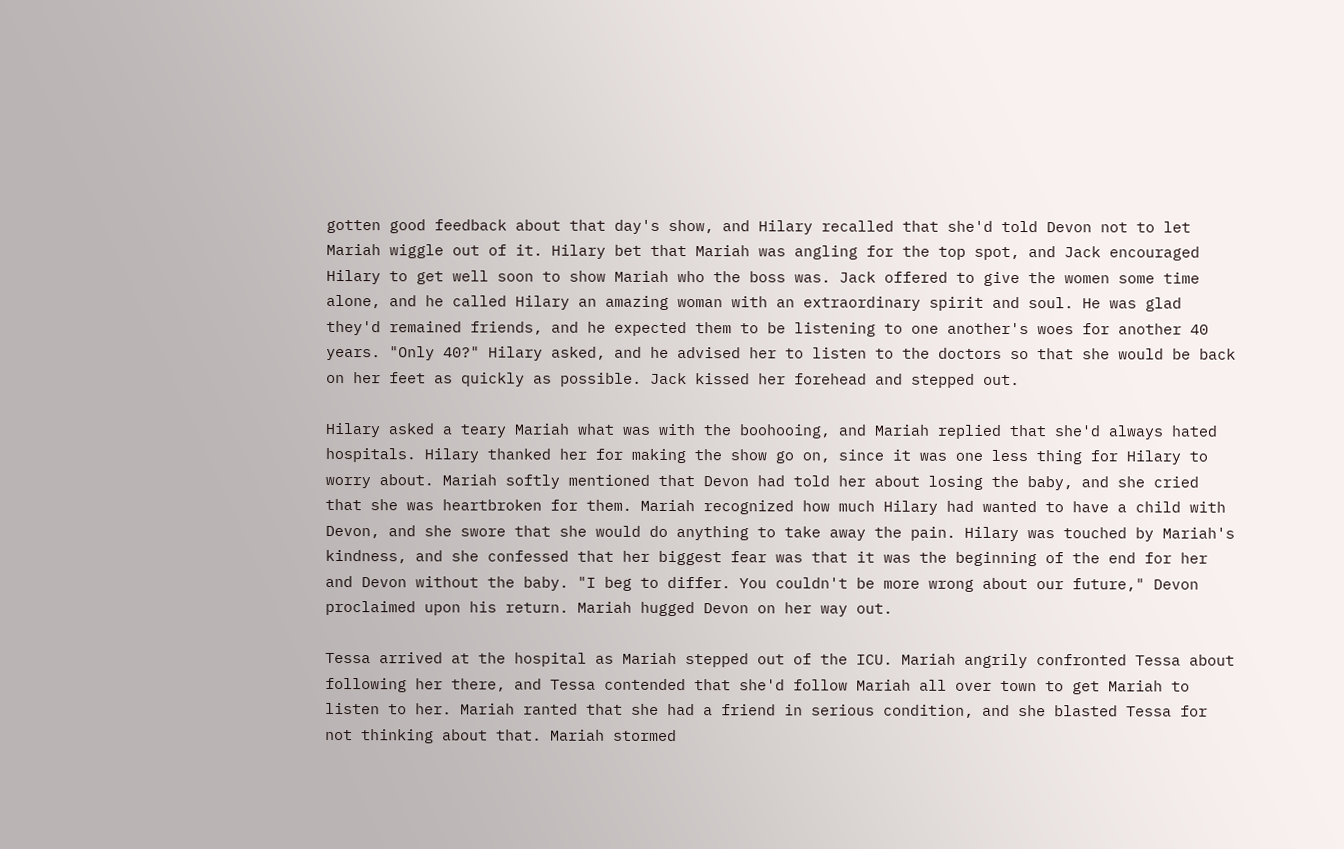gotten good feedback about that day's show, and Hilary recalled that she'd told Devon not to let Mariah wiggle out of it. Hilary bet that Mariah was angling for the top spot, and Jack encouraged Hilary to get well soon to show Mariah who the boss was. Jack offered to give the women some time alone, and he called Hilary an amazing woman with an extraordinary spirit and soul. He was glad they'd remained friends, and he expected them to be listening to one another's woes for another 40 years. "Only 40?" Hilary asked, and he advised her to listen to the doctors so that she would be back on her feet as quickly as possible. Jack kissed her forehead and stepped out.

Hilary asked a teary Mariah what was with the boohooing, and Mariah replied that she'd always hated hospitals. Hilary thanked her for making the show go on, since it was one less thing for Hilary to worry about. Mariah softly mentioned that Devon had told her about losing the baby, and she cried that she was heartbroken for them. Mariah recognized how much Hilary had wanted to have a child with Devon, and she swore that she would do anything to take away the pain. Hilary was touched by Mariah's kindness, and she confessed that her biggest fear was that it was the beginning of the end for her and Devon without the baby. "I beg to differ. You couldn't be more wrong about our future," Devon proclaimed upon his return. Mariah hugged Devon on her way out.

Tessa arrived at the hospital as Mariah stepped out of the ICU. Mariah angrily confronted Tessa about following her there, and Tessa contended that she'd follow Mariah all over town to get Mariah to listen to her. Mariah ranted that she had a friend in serious condition, and she blasted Tessa for not thinking about that. Mariah stormed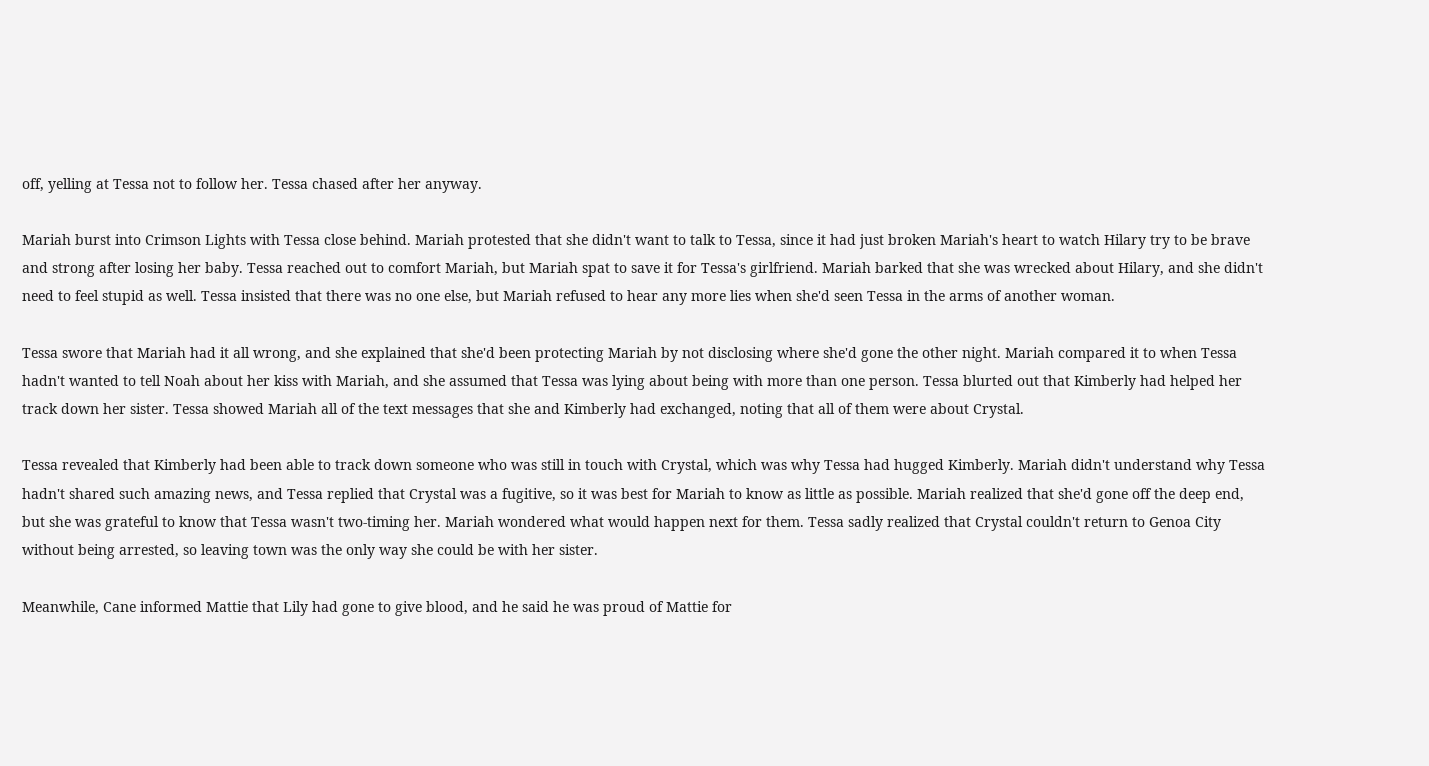off, yelling at Tessa not to follow her. Tessa chased after her anyway.

Mariah burst into Crimson Lights with Tessa close behind. Mariah protested that she didn't want to talk to Tessa, since it had just broken Mariah's heart to watch Hilary try to be brave and strong after losing her baby. Tessa reached out to comfort Mariah, but Mariah spat to save it for Tessa's girlfriend. Mariah barked that she was wrecked about Hilary, and she didn't need to feel stupid as well. Tessa insisted that there was no one else, but Mariah refused to hear any more lies when she'd seen Tessa in the arms of another woman.

Tessa swore that Mariah had it all wrong, and she explained that she'd been protecting Mariah by not disclosing where she'd gone the other night. Mariah compared it to when Tessa hadn't wanted to tell Noah about her kiss with Mariah, and she assumed that Tessa was lying about being with more than one person. Tessa blurted out that Kimberly had helped her track down her sister. Tessa showed Mariah all of the text messages that she and Kimberly had exchanged, noting that all of them were about Crystal.

Tessa revealed that Kimberly had been able to track down someone who was still in touch with Crystal, which was why Tessa had hugged Kimberly. Mariah didn't understand why Tessa hadn't shared such amazing news, and Tessa replied that Crystal was a fugitive, so it was best for Mariah to know as little as possible. Mariah realized that she'd gone off the deep end, but she was grateful to know that Tessa wasn't two-timing her. Mariah wondered what would happen next for them. Tessa sadly realized that Crystal couldn't return to Genoa City without being arrested, so leaving town was the only way she could be with her sister.

Meanwhile, Cane informed Mattie that Lily had gone to give blood, and he said he was proud of Mattie for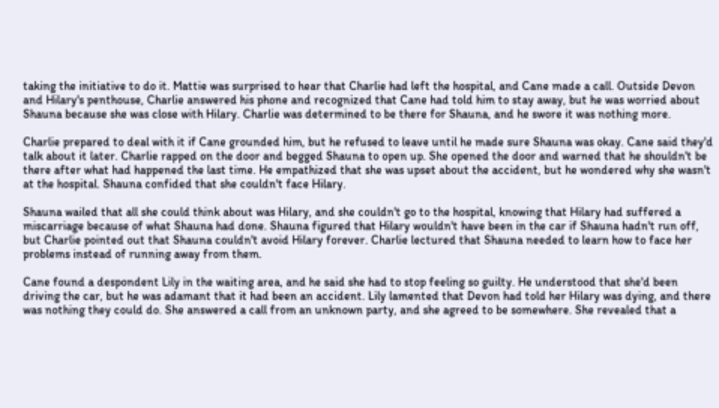taking the initiative to do it. Mattie was surprised to hear that Charlie had left the hospital, and Cane made a call. Outside Devon and Hilary's penthouse, Charlie answered his phone and recognized that Cane had told him to stay away, but he was worried about Shauna because she was close with Hilary. Charlie was determined to be there for Shauna, and he swore it was nothing more.

Charlie prepared to deal with it if Cane grounded him, but he refused to leave until he made sure Shauna was okay. Cane said they'd talk about it later. Charlie rapped on the door and begged Shauna to open up. She opened the door and warned that he shouldn't be there after what had happened the last time. He empathized that she was upset about the accident, but he wondered why she wasn't at the hospital. Shauna confided that she couldn't face Hilary.

Shauna wailed that all she could think about was Hilary, and she couldn't go to the hospital, knowing that Hilary had suffered a miscarriage because of what Shauna had done. Shauna figured that Hilary wouldn't have been in the car if Shauna hadn't run off, but Charlie pointed out that Shauna couldn't avoid Hilary forever. Charlie lectured that Shauna needed to learn how to face her problems instead of running away from them.

Cane found a despondent Lily in the waiting area, and he said she had to stop feeling so guilty. He understood that she'd been driving the car, but he was adamant that it had been an accident. Lily lamented that Devon had told her Hilary was dying, and there was nothing they could do. She answered a call from an unknown party, and she agreed to be somewhere. She revealed that a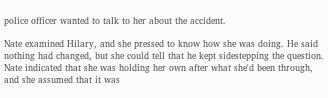police officer wanted to talk to her about the accident.

Nate examined Hilary, and she pressed to know how she was doing. He said nothing had changed, but she could tell that he kept sidestepping the question. Nate indicated that she was holding her own after what she'd been through, and she assumed that it was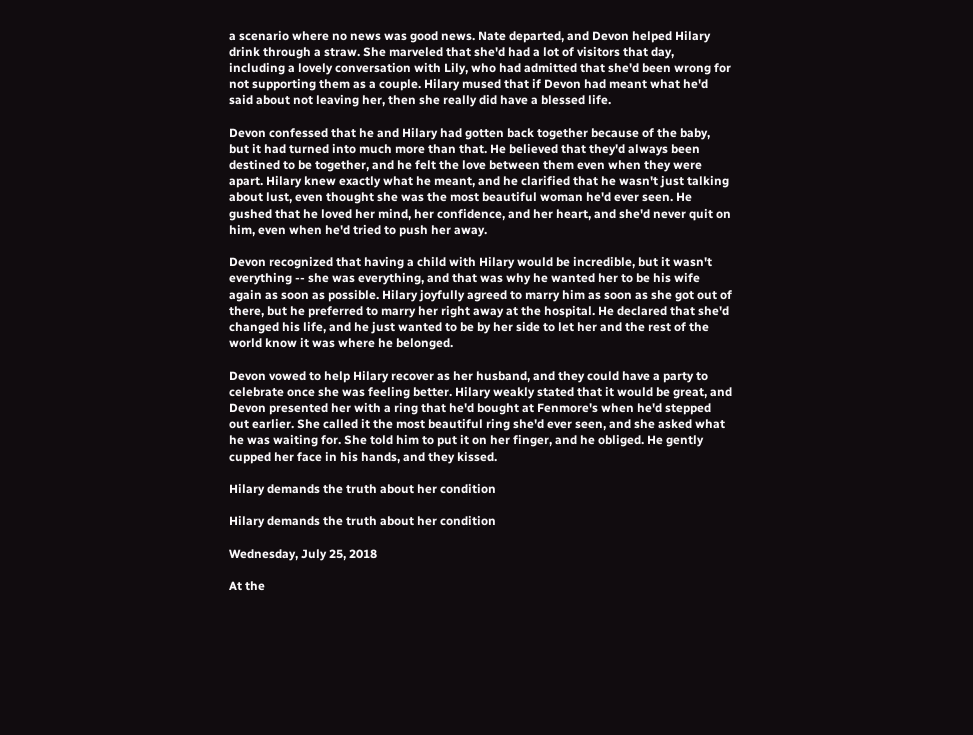a scenario where no news was good news. Nate departed, and Devon helped Hilary drink through a straw. She marveled that she'd had a lot of visitors that day, including a lovely conversation with Lily, who had admitted that she'd been wrong for not supporting them as a couple. Hilary mused that if Devon had meant what he'd said about not leaving her, then she really did have a blessed life.

Devon confessed that he and Hilary had gotten back together because of the baby, but it had turned into much more than that. He believed that they'd always been destined to be together, and he felt the love between them even when they were apart. Hilary knew exactly what he meant, and he clarified that he wasn't just talking about lust, even thought she was the most beautiful woman he'd ever seen. He gushed that he loved her mind, her confidence, and her heart, and she'd never quit on him, even when he'd tried to push her away.

Devon recognized that having a child with Hilary would be incredible, but it wasn't everything -- she was everything, and that was why he wanted her to be his wife again as soon as possible. Hilary joyfully agreed to marry him as soon as she got out of there, but he preferred to marry her right away at the hospital. He declared that she'd changed his life, and he just wanted to be by her side to let her and the rest of the world know it was where he belonged.

Devon vowed to help Hilary recover as her husband, and they could have a party to celebrate once she was feeling better. Hilary weakly stated that it would be great, and Devon presented her with a ring that he'd bought at Fenmore's when he'd stepped out earlier. She called it the most beautiful ring she'd ever seen, and she asked what he was waiting for. She told him to put it on her finger, and he obliged. He gently cupped her face in his hands, and they kissed.

Hilary demands the truth about her condition

Hilary demands the truth about her condition

Wednesday, July 25, 2018

At the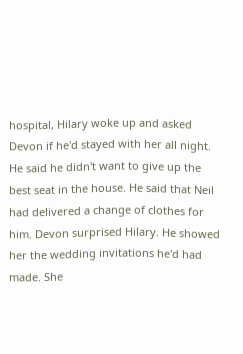hospital, Hilary woke up and asked Devon if he'd stayed with her all night. He said he didn't want to give up the best seat in the house. He said that Neil had delivered a change of clothes for him. Devon surprised Hilary. He showed her the wedding invitations he'd had made. She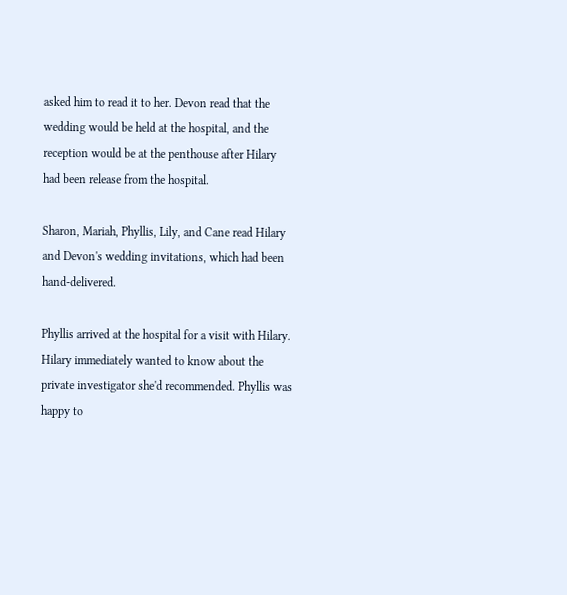asked him to read it to her. Devon read that the wedding would be held at the hospital, and the reception would be at the penthouse after Hilary had been release from the hospital.

Sharon, Mariah, Phyllis, Lily, and Cane read Hilary and Devon's wedding invitations, which had been hand-delivered.

Phyllis arrived at the hospital for a visit with Hilary. Hilary immediately wanted to know about the private investigator she'd recommended. Phyllis was happy to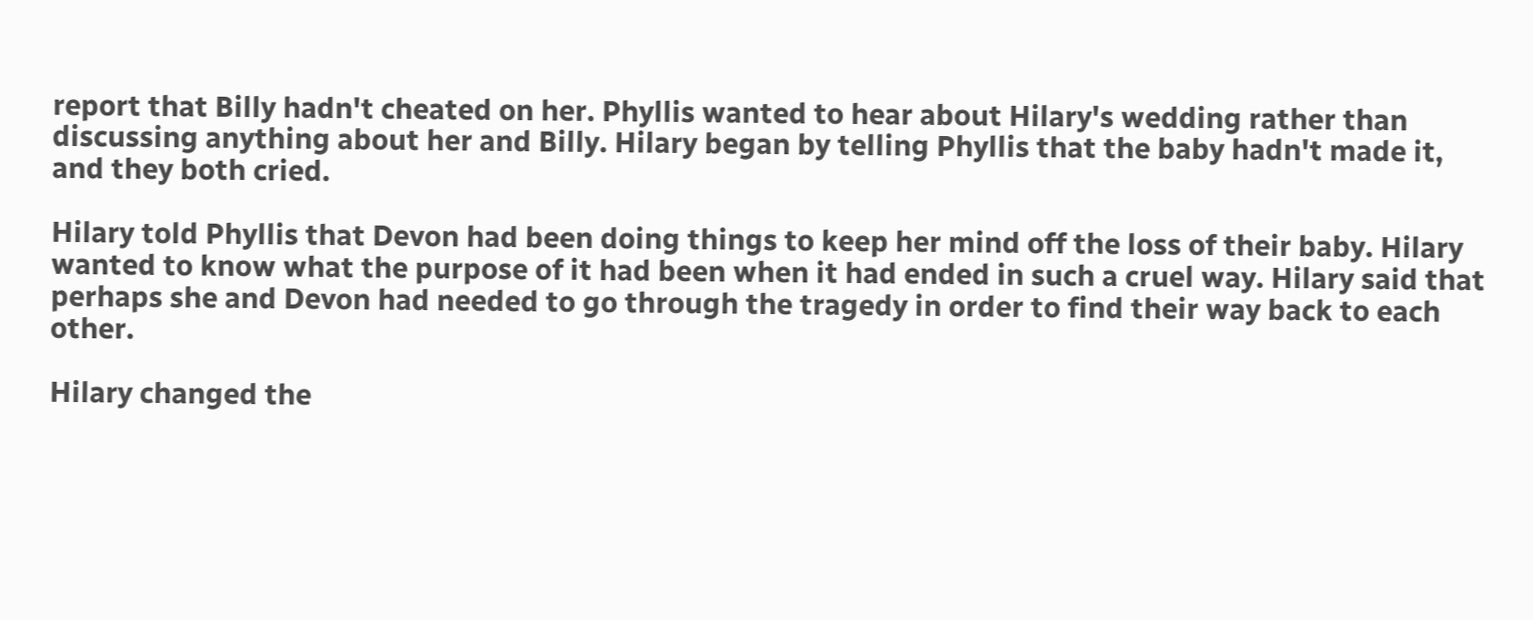report that Billy hadn't cheated on her. Phyllis wanted to hear about Hilary's wedding rather than discussing anything about her and Billy. Hilary began by telling Phyllis that the baby hadn't made it, and they both cried.

Hilary told Phyllis that Devon had been doing things to keep her mind off the loss of their baby. Hilary wanted to know what the purpose of it had been when it had ended in such a cruel way. Hilary said that perhaps she and Devon had needed to go through the tragedy in order to find their way back to each other.

Hilary changed the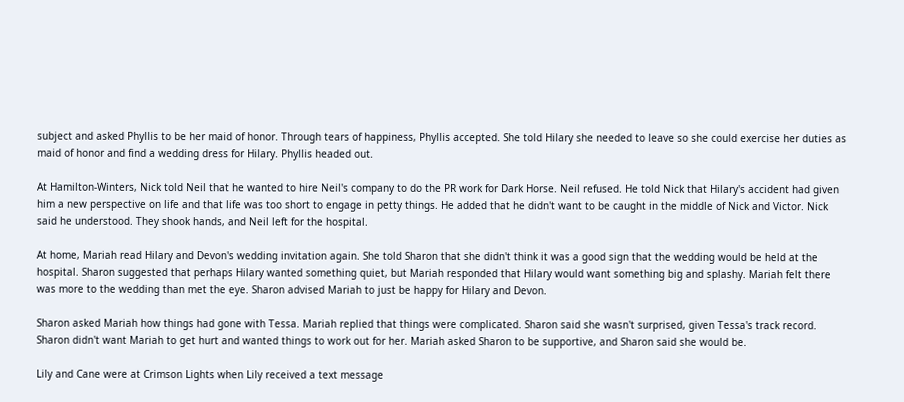subject and asked Phyllis to be her maid of honor. Through tears of happiness, Phyllis accepted. She told Hilary she needed to leave so she could exercise her duties as maid of honor and find a wedding dress for Hilary. Phyllis headed out.

At Hamilton-Winters, Nick told Neil that he wanted to hire Neil's company to do the PR work for Dark Horse. Neil refused. He told Nick that Hilary's accident had given him a new perspective on life and that life was too short to engage in petty things. He added that he didn't want to be caught in the middle of Nick and Victor. Nick said he understood. They shook hands, and Neil left for the hospital.

At home, Mariah read Hilary and Devon's wedding invitation again. She told Sharon that she didn't think it was a good sign that the wedding would be held at the hospital. Sharon suggested that perhaps Hilary wanted something quiet, but Mariah responded that Hilary would want something big and splashy. Mariah felt there was more to the wedding than met the eye. Sharon advised Mariah to just be happy for Hilary and Devon.

Sharon asked Mariah how things had gone with Tessa. Mariah replied that things were complicated. Sharon said she wasn't surprised, given Tessa's track record. Sharon didn't want Mariah to get hurt and wanted things to work out for her. Mariah asked Sharon to be supportive, and Sharon said she would be.

Lily and Cane were at Crimson Lights when Lily received a text message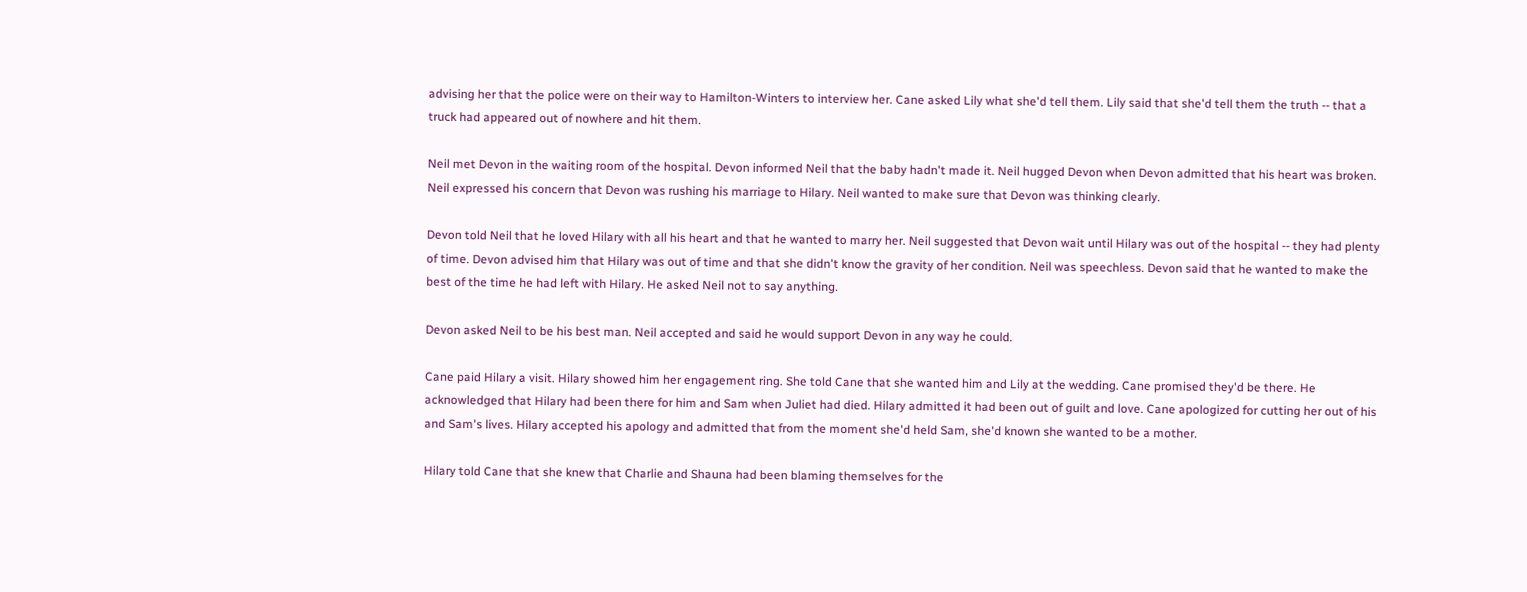advising her that the police were on their way to Hamilton-Winters to interview her. Cane asked Lily what she'd tell them. Lily said that she'd tell them the truth -- that a truck had appeared out of nowhere and hit them.

Neil met Devon in the waiting room of the hospital. Devon informed Neil that the baby hadn't made it. Neil hugged Devon when Devon admitted that his heart was broken. Neil expressed his concern that Devon was rushing his marriage to Hilary. Neil wanted to make sure that Devon was thinking clearly.

Devon told Neil that he loved Hilary with all his heart and that he wanted to marry her. Neil suggested that Devon wait until Hilary was out of the hospital -- they had plenty of time. Devon advised him that Hilary was out of time and that she didn't know the gravity of her condition. Neil was speechless. Devon said that he wanted to make the best of the time he had left with Hilary. He asked Neil not to say anything.

Devon asked Neil to be his best man. Neil accepted and said he would support Devon in any way he could.

Cane paid Hilary a visit. Hilary showed him her engagement ring. She told Cane that she wanted him and Lily at the wedding. Cane promised they'd be there. He acknowledged that Hilary had been there for him and Sam when Juliet had died. Hilary admitted it had been out of guilt and love. Cane apologized for cutting her out of his and Sam's lives. Hilary accepted his apology and admitted that from the moment she'd held Sam, she'd known she wanted to be a mother.

Hilary told Cane that she knew that Charlie and Shauna had been blaming themselves for the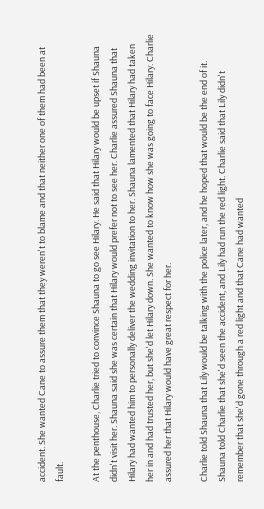accident. She wanted Cane to assure them that they weren't to blame and that neither one of them had been at fault.

At the penthouse, Charlie tried to convince Shauna to go see Hilary. He said that Hilary would be upset if Shauna didn't visit her. Shauna said she was certain that Hilary would prefer not to see her. Charlie assured Shauna that Hilary had wanted him to personally deliver the wedding invitation to her. Shauna lamented that Hilary had taken her in and had trusted her, but she'd let Hilary down. She wanted to know how she was going to face Hilary. Charlie assured her that Hilary would have great respect for her.

Charlie told Shauna that Lily would be talking with the police later, and he hoped that would be the end of it. Shauna told Charlie that she'd seen the accident, and Lily had run the red light. Charlie said that Lily didn't remember that she'd gone through a red light and that Cane had wanted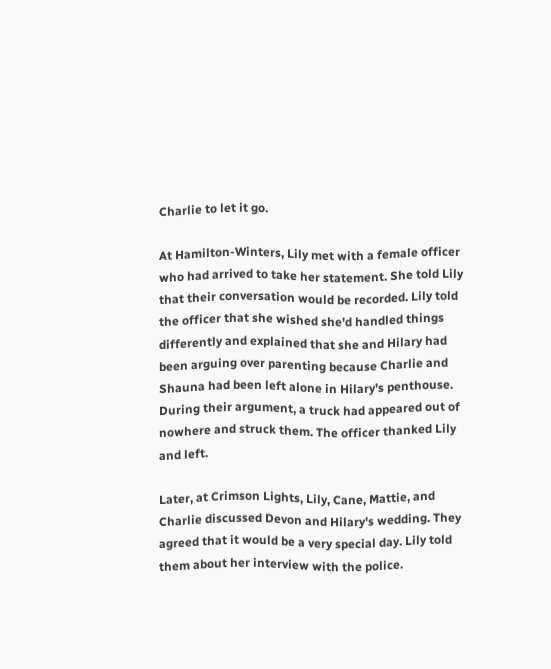Charlie to let it go.

At Hamilton-Winters, Lily met with a female officer who had arrived to take her statement. She told Lily that their conversation would be recorded. Lily told the officer that she wished she'd handled things differently and explained that she and Hilary had been arguing over parenting because Charlie and Shauna had been left alone in Hilary's penthouse. During their argument, a truck had appeared out of nowhere and struck them. The officer thanked Lily and left.

Later, at Crimson Lights, Lily, Cane, Mattie, and Charlie discussed Devon and Hilary's wedding. They agreed that it would be a very special day. Lily told them about her interview with the police.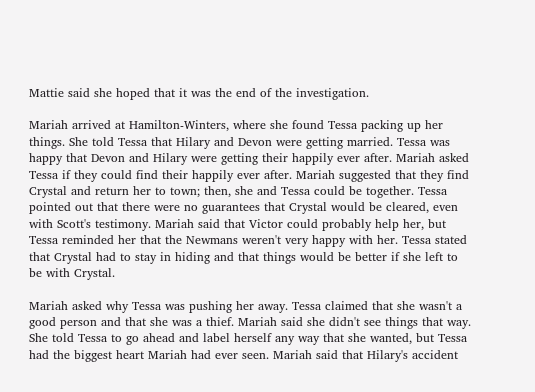Mattie said she hoped that it was the end of the investigation.

Mariah arrived at Hamilton-Winters, where she found Tessa packing up her things. She told Tessa that Hilary and Devon were getting married. Tessa was happy that Devon and Hilary were getting their happily ever after. Mariah asked Tessa if they could find their happily ever after. Mariah suggested that they find Crystal and return her to town; then, she and Tessa could be together. Tessa pointed out that there were no guarantees that Crystal would be cleared, even with Scott's testimony. Mariah said that Victor could probably help her, but Tessa reminded her that the Newmans weren't very happy with her. Tessa stated that Crystal had to stay in hiding and that things would be better if she left to be with Crystal.

Mariah asked why Tessa was pushing her away. Tessa claimed that she wasn't a good person and that she was a thief. Mariah said she didn't see things that way. She told Tessa to go ahead and label herself any way that she wanted, but Tessa had the biggest heart Mariah had ever seen. Mariah said that Hilary's accident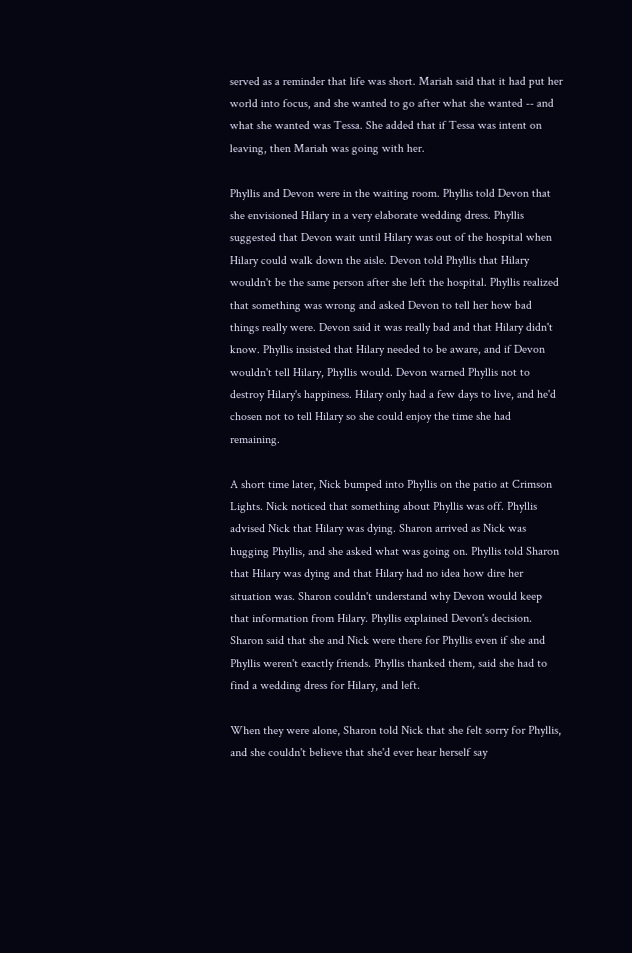served as a reminder that life was short. Mariah said that it had put her world into focus, and she wanted to go after what she wanted -- and what she wanted was Tessa. She added that if Tessa was intent on leaving, then Mariah was going with her.

Phyllis and Devon were in the waiting room. Phyllis told Devon that she envisioned Hilary in a very elaborate wedding dress. Phyllis suggested that Devon wait until Hilary was out of the hospital when Hilary could walk down the aisle. Devon told Phyllis that Hilary wouldn't be the same person after she left the hospital. Phyllis realized that something was wrong and asked Devon to tell her how bad things really were. Devon said it was really bad and that Hilary didn't know. Phyllis insisted that Hilary needed to be aware, and if Devon wouldn't tell Hilary, Phyllis would. Devon warned Phyllis not to destroy Hilary's happiness. Hilary only had a few days to live, and he'd chosen not to tell Hilary so she could enjoy the time she had remaining.

A short time later, Nick bumped into Phyllis on the patio at Crimson Lights. Nick noticed that something about Phyllis was off. Phyllis advised Nick that Hilary was dying. Sharon arrived as Nick was hugging Phyllis, and she asked what was going on. Phyllis told Sharon that Hilary was dying and that Hilary had no idea how dire her situation was. Sharon couldn't understand why Devon would keep that information from Hilary. Phyllis explained Devon's decision. Sharon said that she and Nick were there for Phyllis even if she and Phyllis weren't exactly friends. Phyllis thanked them, said she had to find a wedding dress for Hilary, and left.

When they were alone, Sharon told Nick that she felt sorry for Phyllis, and she couldn't believe that she'd ever hear herself say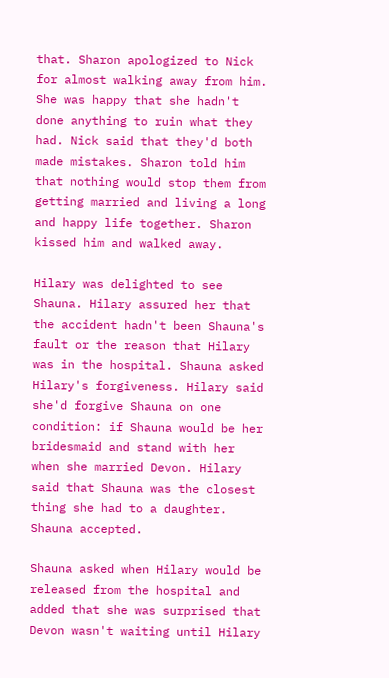that. Sharon apologized to Nick for almost walking away from him. She was happy that she hadn't done anything to ruin what they had. Nick said that they'd both made mistakes. Sharon told him that nothing would stop them from getting married and living a long and happy life together. Sharon kissed him and walked away.

Hilary was delighted to see Shauna. Hilary assured her that the accident hadn't been Shauna's fault or the reason that Hilary was in the hospital. Shauna asked Hilary's forgiveness. Hilary said she'd forgive Shauna on one condition: if Shauna would be her bridesmaid and stand with her when she married Devon. Hilary said that Shauna was the closest thing she had to a daughter. Shauna accepted.

Shauna asked when Hilary would be released from the hospital and added that she was surprised that Devon wasn't waiting until Hilary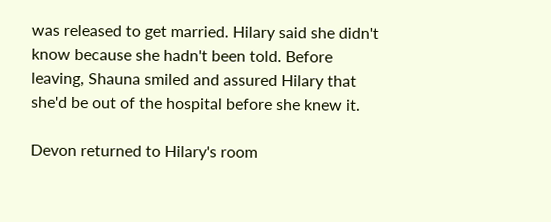was released to get married. Hilary said she didn't know because she hadn't been told. Before leaving, Shauna smiled and assured Hilary that she'd be out of the hospital before she knew it.

Devon returned to Hilary's room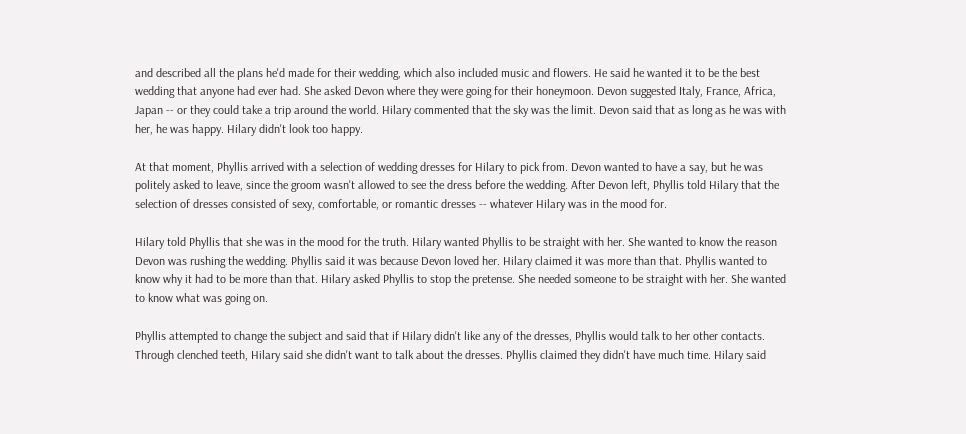and described all the plans he'd made for their wedding, which also included music and flowers. He said he wanted it to be the best wedding that anyone had ever had. She asked Devon where they were going for their honeymoon. Devon suggested Italy, France, Africa, Japan -- or they could take a trip around the world. Hilary commented that the sky was the limit. Devon said that as long as he was with her, he was happy. Hilary didn't look too happy.

At that moment, Phyllis arrived with a selection of wedding dresses for Hilary to pick from. Devon wanted to have a say, but he was politely asked to leave, since the groom wasn't allowed to see the dress before the wedding. After Devon left, Phyllis told Hilary that the selection of dresses consisted of sexy, comfortable, or romantic dresses -- whatever Hilary was in the mood for.

Hilary told Phyllis that she was in the mood for the truth. Hilary wanted Phyllis to be straight with her. She wanted to know the reason Devon was rushing the wedding. Phyllis said it was because Devon loved her. Hilary claimed it was more than that. Phyllis wanted to know why it had to be more than that. Hilary asked Phyllis to stop the pretense. She needed someone to be straight with her. She wanted to know what was going on.

Phyllis attempted to change the subject and said that if Hilary didn't like any of the dresses, Phyllis would talk to her other contacts. Through clenched teeth, Hilary said she didn't want to talk about the dresses. Phyllis claimed they didn't have much time. Hilary said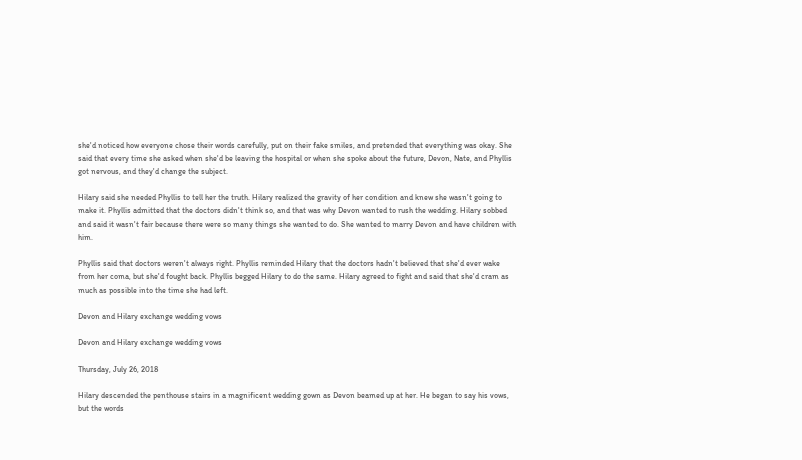she'd noticed how everyone chose their words carefully, put on their fake smiles, and pretended that everything was okay. She said that every time she asked when she'd be leaving the hospital or when she spoke about the future, Devon, Nate, and Phyllis got nervous, and they'd change the subject.

Hilary said she needed Phyllis to tell her the truth. Hilary realized the gravity of her condition and knew she wasn't going to make it. Phyllis admitted that the doctors didn't think so, and that was why Devon wanted to rush the wedding. Hilary sobbed and said it wasn't fair because there were so many things she wanted to do. She wanted to marry Devon and have children with him.

Phyllis said that doctors weren't always right. Phyllis reminded Hilary that the doctors hadn't believed that she'd ever wake from her coma, but she'd fought back. Phyllis begged Hilary to do the same. Hilary agreed to fight and said that she'd cram as much as possible into the time she had left.

Devon and Hilary exchange wedding vows

Devon and Hilary exchange wedding vows

Thursday, July 26, 2018

Hilary descended the penthouse stairs in a magnificent wedding gown as Devon beamed up at her. He began to say his vows, but the words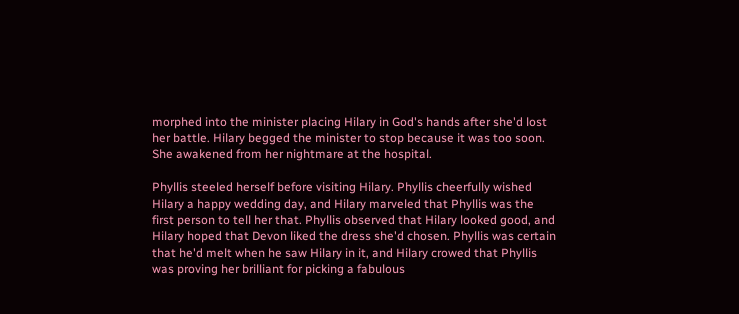morphed into the minister placing Hilary in God's hands after she'd lost her battle. Hilary begged the minister to stop because it was too soon. She awakened from her nightmare at the hospital.

Phyllis steeled herself before visiting Hilary. Phyllis cheerfully wished Hilary a happy wedding day, and Hilary marveled that Phyllis was the first person to tell her that. Phyllis observed that Hilary looked good, and Hilary hoped that Devon liked the dress she'd chosen. Phyllis was certain that he'd melt when he saw Hilary in it, and Hilary crowed that Phyllis was proving her brilliant for picking a fabulous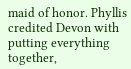maid of honor. Phyllis credited Devon with putting everything together,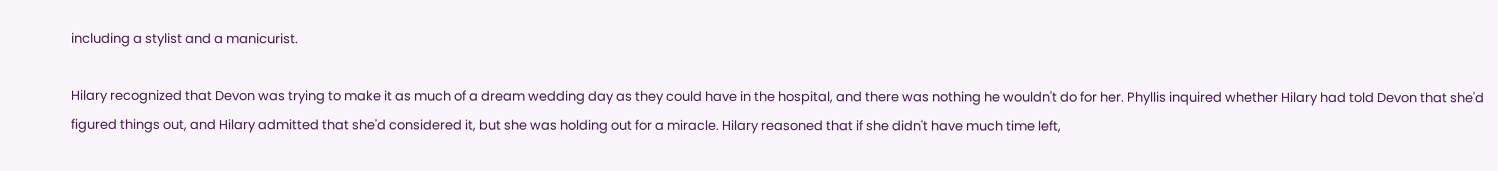including a stylist and a manicurist.

Hilary recognized that Devon was trying to make it as much of a dream wedding day as they could have in the hospital, and there was nothing he wouldn't do for her. Phyllis inquired whether Hilary had told Devon that she'd figured things out, and Hilary admitted that she'd considered it, but she was holding out for a miracle. Hilary reasoned that if she didn't have much time left,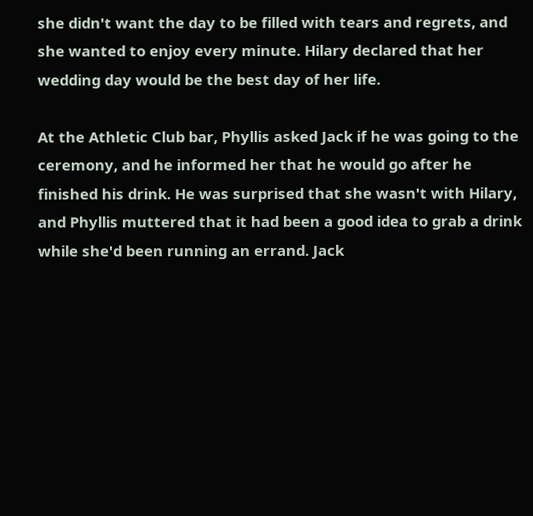she didn't want the day to be filled with tears and regrets, and she wanted to enjoy every minute. Hilary declared that her wedding day would be the best day of her life.

At the Athletic Club bar, Phyllis asked Jack if he was going to the ceremony, and he informed her that he would go after he finished his drink. He was surprised that she wasn't with Hilary, and Phyllis muttered that it had been a good idea to grab a drink while she'd been running an errand. Jack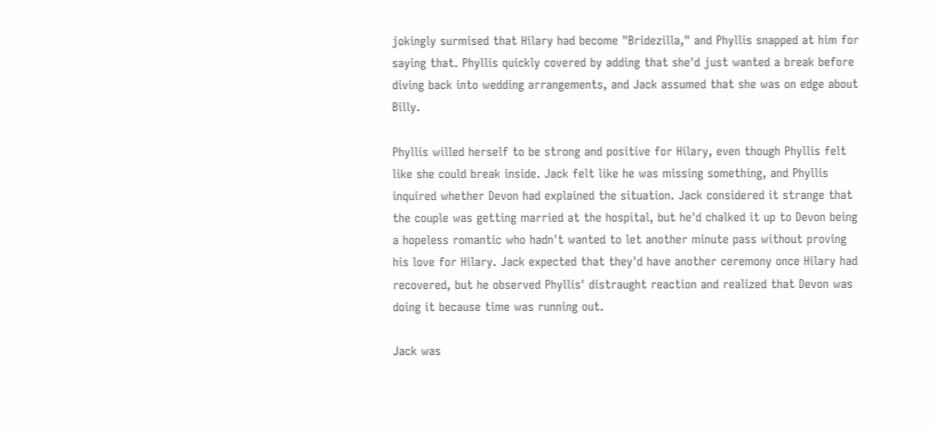jokingly surmised that Hilary had become "Bridezilla," and Phyllis snapped at him for saying that. Phyllis quickly covered by adding that she'd just wanted a break before diving back into wedding arrangements, and Jack assumed that she was on edge about Billy.

Phyllis willed herself to be strong and positive for Hilary, even though Phyllis felt like she could break inside. Jack felt like he was missing something, and Phyllis inquired whether Devon had explained the situation. Jack considered it strange that the couple was getting married at the hospital, but he'd chalked it up to Devon being a hopeless romantic who hadn't wanted to let another minute pass without proving his love for Hilary. Jack expected that they'd have another ceremony once Hilary had recovered, but he observed Phyllis' distraught reaction and realized that Devon was doing it because time was running out.

Jack was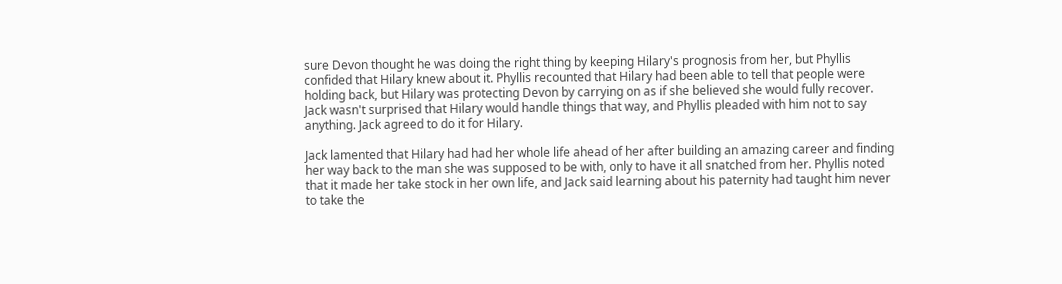sure Devon thought he was doing the right thing by keeping Hilary's prognosis from her, but Phyllis confided that Hilary knew about it. Phyllis recounted that Hilary had been able to tell that people were holding back, but Hilary was protecting Devon by carrying on as if she believed she would fully recover. Jack wasn't surprised that Hilary would handle things that way, and Phyllis pleaded with him not to say anything. Jack agreed to do it for Hilary.

Jack lamented that Hilary had had her whole life ahead of her after building an amazing career and finding her way back to the man she was supposed to be with, only to have it all snatched from her. Phyllis noted that it made her take stock in her own life, and Jack said learning about his paternity had taught him never to take the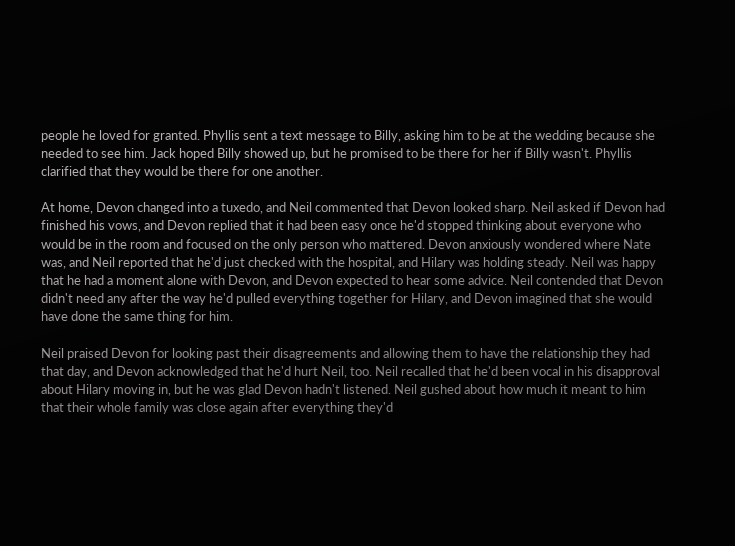people he loved for granted. Phyllis sent a text message to Billy, asking him to be at the wedding because she needed to see him. Jack hoped Billy showed up, but he promised to be there for her if Billy wasn't. Phyllis clarified that they would be there for one another.

At home, Devon changed into a tuxedo, and Neil commented that Devon looked sharp. Neil asked if Devon had finished his vows, and Devon replied that it had been easy once he'd stopped thinking about everyone who would be in the room and focused on the only person who mattered. Devon anxiously wondered where Nate was, and Neil reported that he'd just checked with the hospital, and Hilary was holding steady. Neil was happy that he had a moment alone with Devon, and Devon expected to hear some advice. Neil contended that Devon didn't need any after the way he'd pulled everything together for Hilary, and Devon imagined that she would have done the same thing for him.

Neil praised Devon for looking past their disagreements and allowing them to have the relationship they had that day, and Devon acknowledged that he'd hurt Neil, too. Neil recalled that he'd been vocal in his disapproval about Hilary moving in, but he was glad Devon hadn't listened. Neil gushed about how much it meant to him that their whole family was close again after everything they'd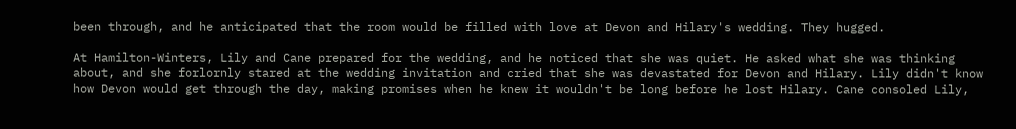been through, and he anticipated that the room would be filled with love at Devon and Hilary's wedding. They hugged.

At Hamilton-Winters, Lily and Cane prepared for the wedding, and he noticed that she was quiet. He asked what she was thinking about, and she forlornly stared at the wedding invitation and cried that she was devastated for Devon and Hilary. Lily didn't know how Devon would get through the day, making promises when he knew it wouldn't be long before he lost Hilary. Cane consoled Lily,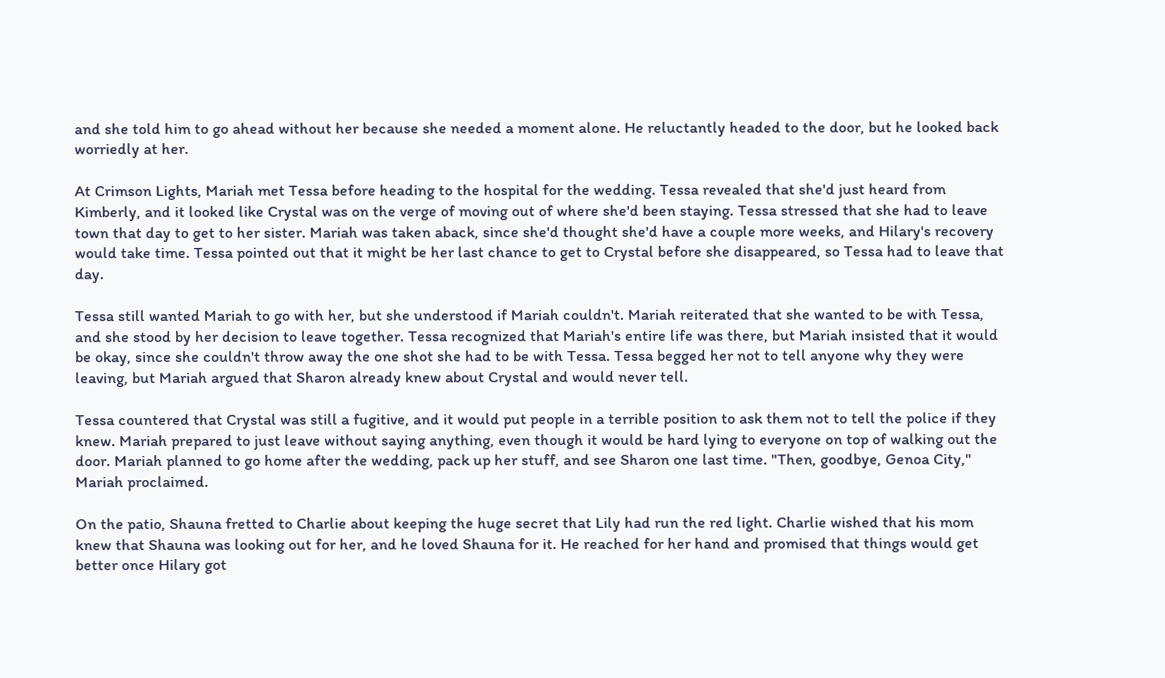and she told him to go ahead without her because she needed a moment alone. He reluctantly headed to the door, but he looked back worriedly at her.

At Crimson Lights, Mariah met Tessa before heading to the hospital for the wedding. Tessa revealed that she'd just heard from Kimberly, and it looked like Crystal was on the verge of moving out of where she'd been staying. Tessa stressed that she had to leave town that day to get to her sister. Mariah was taken aback, since she'd thought she'd have a couple more weeks, and Hilary's recovery would take time. Tessa pointed out that it might be her last chance to get to Crystal before she disappeared, so Tessa had to leave that day.

Tessa still wanted Mariah to go with her, but she understood if Mariah couldn't. Mariah reiterated that she wanted to be with Tessa, and she stood by her decision to leave together. Tessa recognized that Mariah's entire life was there, but Mariah insisted that it would be okay, since she couldn't throw away the one shot she had to be with Tessa. Tessa begged her not to tell anyone why they were leaving, but Mariah argued that Sharon already knew about Crystal and would never tell.

Tessa countered that Crystal was still a fugitive, and it would put people in a terrible position to ask them not to tell the police if they knew. Mariah prepared to just leave without saying anything, even though it would be hard lying to everyone on top of walking out the door. Mariah planned to go home after the wedding, pack up her stuff, and see Sharon one last time. "Then, goodbye, Genoa City," Mariah proclaimed.

On the patio, Shauna fretted to Charlie about keeping the huge secret that Lily had run the red light. Charlie wished that his mom knew that Shauna was looking out for her, and he loved Shauna for it. He reached for her hand and promised that things would get better once Hilary got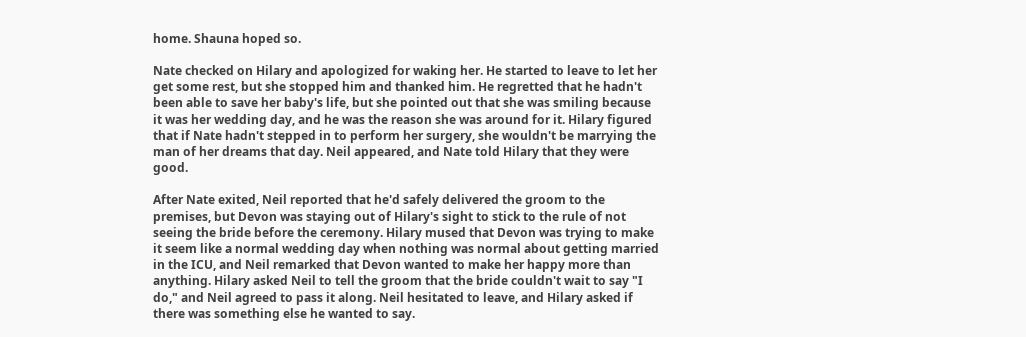home. Shauna hoped so.

Nate checked on Hilary and apologized for waking her. He started to leave to let her get some rest, but she stopped him and thanked him. He regretted that he hadn't been able to save her baby's life, but she pointed out that she was smiling because it was her wedding day, and he was the reason she was around for it. Hilary figured that if Nate hadn't stepped in to perform her surgery, she wouldn't be marrying the man of her dreams that day. Neil appeared, and Nate told Hilary that they were good.

After Nate exited, Neil reported that he'd safely delivered the groom to the premises, but Devon was staying out of Hilary's sight to stick to the rule of not seeing the bride before the ceremony. Hilary mused that Devon was trying to make it seem like a normal wedding day when nothing was normal about getting married in the ICU, and Neil remarked that Devon wanted to make her happy more than anything. Hilary asked Neil to tell the groom that the bride couldn't wait to say "I do," and Neil agreed to pass it along. Neil hesitated to leave, and Hilary asked if there was something else he wanted to say.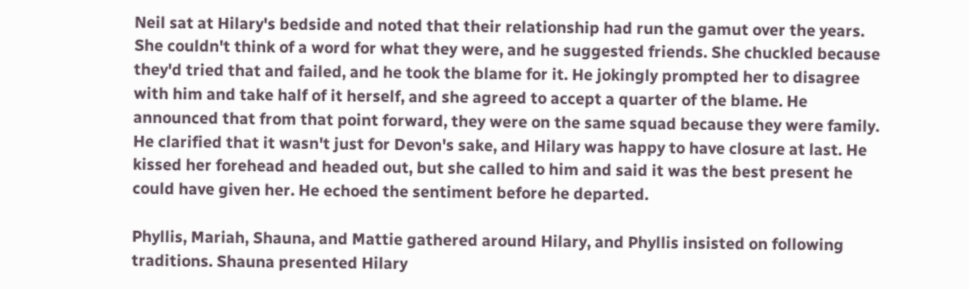Neil sat at Hilary's bedside and noted that their relationship had run the gamut over the years. She couldn't think of a word for what they were, and he suggested friends. She chuckled because they'd tried that and failed, and he took the blame for it. He jokingly prompted her to disagree with him and take half of it herself, and she agreed to accept a quarter of the blame. He announced that from that point forward, they were on the same squad because they were family. He clarified that it wasn't just for Devon's sake, and Hilary was happy to have closure at last. He kissed her forehead and headed out, but she called to him and said it was the best present he could have given her. He echoed the sentiment before he departed.

Phyllis, Mariah, Shauna, and Mattie gathered around Hilary, and Phyllis insisted on following traditions. Shauna presented Hilary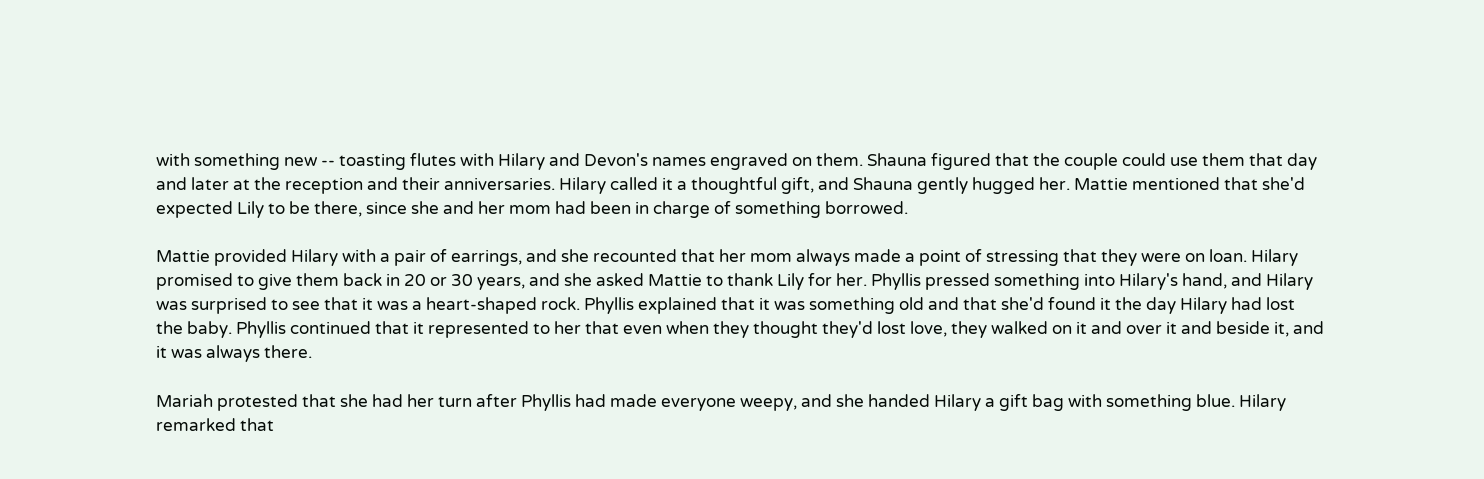with something new -- toasting flutes with Hilary and Devon's names engraved on them. Shauna figured that the couple could use them that day and later at the reception and their anniversaries. Hilary called it a thoughtful gift, and Shauna gently hugged her. Mattie mentioned that she'd expected Lily to be there, since she and her mom had been in charge of something borrowed.

Mattie provided Hilary with a pair of earrings, and she recounted that her mom always made a point of stressing that they were on loan. Hilary promised to give them back in 20 or 30 years, and she asked Mattie to thank Lily for her. Phyllis pressed something into Hilary's hand, and Hilary was surprised to see that it was a heart-shaped rock. Phyllis explained that it was something old and that she'd found it the day Hilary had lost the baby. Phyllis continued that it represented to her that even when they thought they'd lost love, they walked on it and over it and beside it, and it was always there.

Mariah protested that she had her turn after Phyllis had made everyone weepy, and she handed Hilary a gift bag with something blue. Hilary remarked that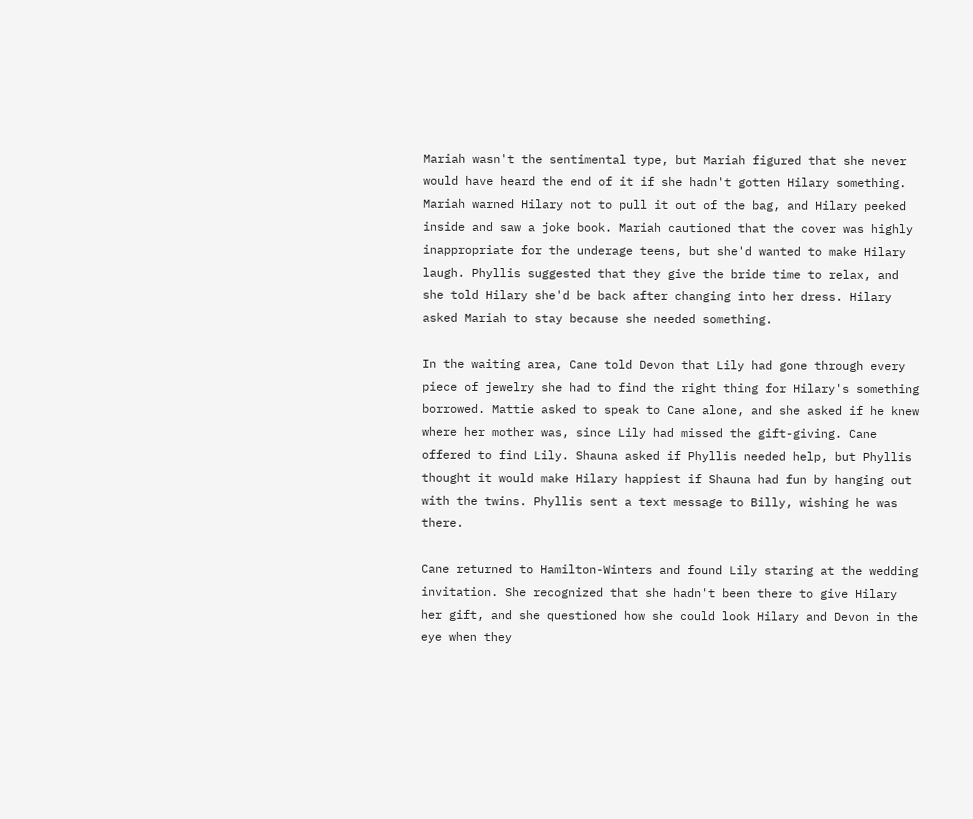Mariah wasn't the sentimental type, but Mariah figured that she never would have heard the end of it if she hadn't gotten Hilary something. Mariah warned Hilary not to pull it out of the bag, and Hilary peeked inside and saw a joke book. Mariah cautioned that the cover was highly inappropriate for the underage teens, but she'd wanted to make Hilary laugh. Phyllis suggested that they give the bride time to relax, and she told Hilary she'd be back after changing into her dress. Hilary asked Mariah to stay because she needed something.

In the waiting area, Cane told Devon that Lily had gone through every piece of jewelry she had to find the right thing for Hilary's something borrowed. Mattie asked to speak to Cane alone, and she asked if he knew where her mother was, since Lily had missed the gift-giving. Cane offered to find Lily. Shauna asked if Phyllis needed help, but Phyllis thought it would make Hilary happiest if Shauna had fun by hanging out with the twins. Phyllis sent a text message to Billy, wishing he was there.

Cane returned to Hamilton-Winters and found Lily staring at the wedding invitation. She recognized that she hadn't been there to give Hilary her gift, and she questioned how she could look Hilary and Devon in the eye when they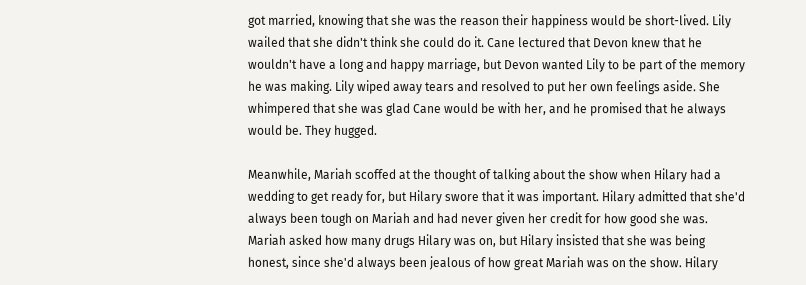got married, knowing that she was the reason their happiness would be short-lived. Lily wailed that she didn't think she could do it. Cane lectured that Devon knew that he wouldn't have a long and happy marriage, but Devon wanted Lily to be part of the memory he was making. Lily wiped away tears and resolved to put her own feelings aside. She whimpered that she was glad Cane would be with her, and he promised that he always would be. They hugged.

Meanwhile, Mariah scoffed at the thought of talking about the show when Hilary had a wedding to get ready for, but Hilary swore that it was important. Hilary admitted that she'd always been tough on Mariah and had never given her credit for how good she was. Mariah asked how many drugs Hilary was on, but Hilary insisted that she was being honest, since she'd always been jealous of how great Mariah was on the show. Hilary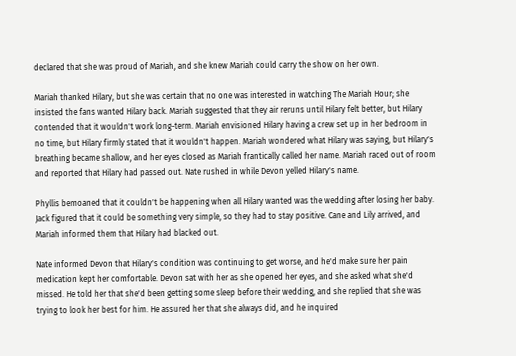declared that she was proud of Mariah, and she knew Mariah could carry the show on her own.

Mariah thanked Hilary, but she was certain that no one was interested in watching The Mariah Hour; she insisted the fans wanted Hilary back. Mariah suggested that they air reruns until Hilary felt better, but Hilary contended that it wouldn't work long-term. Mariah envisioned Hilary having a crew set up in her bedroom in no time, but Hilary firmly stated that it wouldn't happen. Mariah wondered what Hilary was saying, but Hilary's breathing became shallow, and her eyes closed as Mariah frantically called her name. Mariah raced out of room and reported that Hilary had passed out. Nate rushed in while Devon yelled Hilary's name.

Phyllis bemoaned that it couldn't be happening when all Hilary wanted was the wedding after losing her baby. Jack figured that it could be something very simple, so they had to stay positive. Cane and Lily arrived, and Mariah informed them that Hilary had blacked out.

Nate informed Devon that Hilary's condition was continuing to get worse, and he'd make sure her pain medication kept her comfortable. Devon sat with her as she opened her eyes, and she asked what she'd missed. He told her that she'd been getting some sleep before their wedding, and she replied that she was trying to look her best for him. He assured her that she always did, and he inquired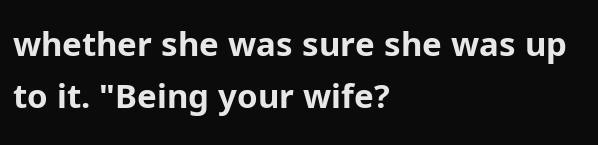whether she was sure she was up to it. "Being your wife?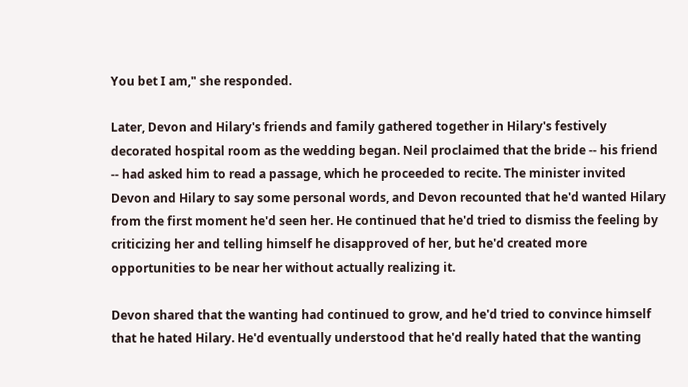You bet I am," she responded.

Later, Devon and Hilary's friends and family gathered together in Hilary's festively decorated hospital room as the wedding began. Neil proclaimed that the bride -- his friend -- had asked him to read a passage, which he proceeded to recite. The minister invited Devon and Hilary to say some personal words, and Devon recounted that he'd wanted Hilary from the first moment he'd seen her. He continued that he'd tried to dismiss the feeling by criticizing her and telling himself he disapproved of her, but he'd created more opportunities to be near her without actually realizing it.

Devon shared that the wanting had continued to grow, and he'd tried to convince himself that he hated Hilary. He'd eventually understood that he'd really hated that the wanting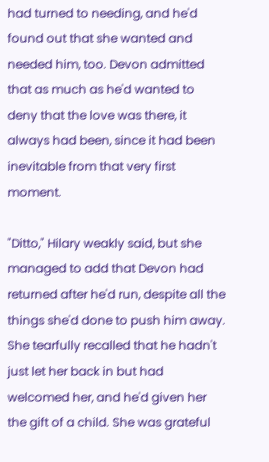had turned to needing, and he'd found out that she wanted and needed him, too. Devon admitted that as much as he'd wanted to deny that the love was there, it always had been, since it had been inevitable from that very first moment.

"Ditto," Hilary weakly said, but she managed to add that Devon had returned after he'd run, despite all the things she'd done to push him away. She tearfully recalled that he hadn't just let her back in but had welcomed her, and he'd given her the gift of a child. She was grateful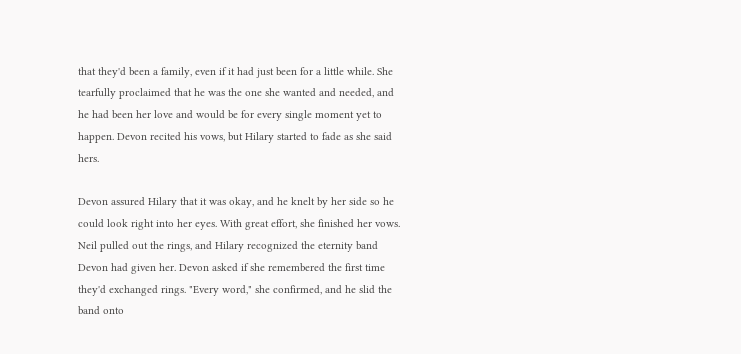that they'd been a family, even if it had just been for a little while. She tearfully proclaimed that he was the one she wanted and needed, and he had been her love and would be for every single moment yet to happen. Devon recited his vows, but Hilary started to fade as she said hers.

Devon assured Hilary that it was okay, and he knelt by her side so he could look right into her eyes. With great effort, she finished her vows. Neil pulled out the rings, and Hilary recognized the eternity band Devon had given her. Devon asked if she remembered the first time they'd exchanged rings. "Every word," she confirmed, and he slid the band onto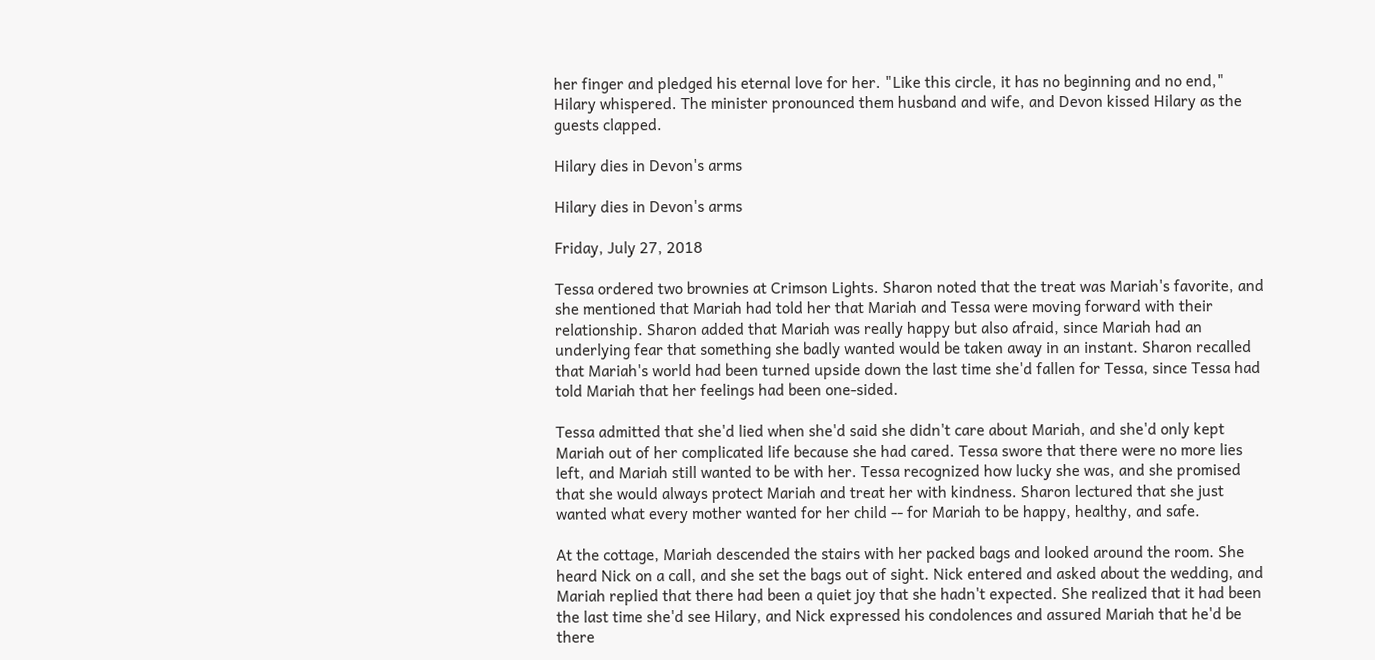her finger and pledged his eternal love for her. "Like this circle, it has no beginning and no end," Hilary whispered. The minister pronounced them husband and wife, and Devon kissed Hilary as the guests clapped.

Hilary dies in Devon's arms

Hilary dies in Devon's arms

Friday, July 27, 2018

Tessa ordered two brownies at Crimson Lights. Sharon noted that the treat was Mariah's favorite, and she mentioned that Mariah had told her that Mariah and Tessa were moving forward with their relationship. Sharon added that Mariah was really happy but also afraid, since Mariah had an underlying fear that something she badly wanted would be taken away in an instant. Sharon recalled that Mariah's world had been turned upside down the last time she'd fallen for Tessa, since Tessa had told Mariah that her feelings had been one-sided.

Tessa admitted that she'd lied when she'd said she didn't care about Mariah, and she'd only kept Mariah out of her complicated life because she had cared. Tessa swore that there were no more lies left, and Mariah still wanted to be with her. Tessa recognized how lucky she was, and she promised that she would always protect Mariah and treat her with kindness. Sharon lectured that she just wanted what every mother wanted for her child -- for Mariah to be happy, healthy, and safe.

At the cottage, Mariah descended the stairs with her packed bags and looked around the room. She heard Nick on a call, and she set the bags out of sight. Nick entered and asked about the wedding, and Mariah replied that there had been a quiet joy that she hadn't expected. She realized that it had been the last time she'd see Hilary, and Nick expressed his condolences and assured Mariah that he'd be there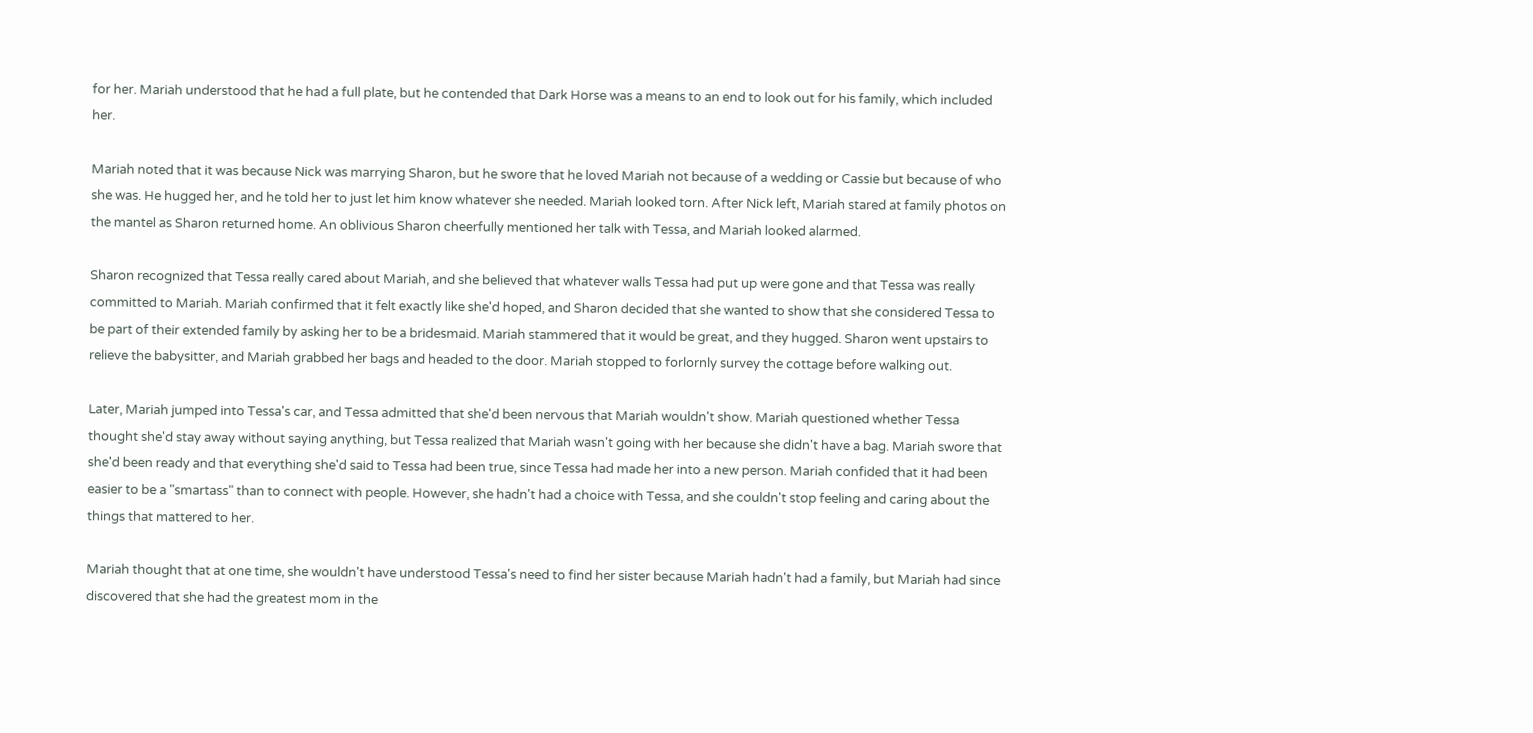for her. Mariah understood that he had a full plate, but he contended that Dark Horse was a means to an end to look out for his family, which included her.

Mariah noted that it was because Nick was marrying Sharon, but he swore that he loved Mariah not because of a wedding or Cassie but because of who she was. He hugged her, and he told her to just let him know whatever she needed. Mariah looked torn. After Nick left, Mariah stared at family photos on the mantel as Sharon returned home. An oblivious Sharon cheerfully mentioned her talk with Tessa, and Mariah looked alarmed.

Sharon recognized that Tessa really cared about Mariah, and she believed that whatever walls Tessa had put up were gone and that Tessa was really committed to Mariah. Mariah confirmed that it felt exactly like she'd hoped, and Sharon decided that she wanted to show that she considered Tessa to be part of their extended family by asking her to be a bridesmaid. Mariah stammered that it would be great, and they hugged. Sharon went upstairs to relieve the babysitter, and Mariah grabbed her bags and headed to the door. Mariah stopped to forlornly survey the cottage before walking out.

Later, Mariah jumped into Tessa's car, and Tessa admitted that she'd been nervous that Mariah wouldn't show. Mariah questioned whether Tessa thought she'd stay away without saying anything, but Tessa realized that Mariah wasn't going with her because she didn't have a bag. Mariah swore that she'd been ready and that everything she'd said to Tessa had been true, since Tessa had made her into a new person. Mariah confided that it had been easier to be a "smartass" than to connect with people. However, she hadn't had a choice with Tessa, and she couldn't stop feeling and caring about the things that mattered to her.

Mariah thought that at one time, she wouldn't have understood Tessa's need to find her sister because Mariah hadn't had a family, but Mariah had since discovered that she had the greatest mom in the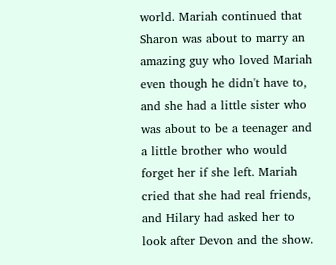world. Mariah continued that Sharon was about to marry an amazing guy who loved Mariah even though he didn't have to, and she had a little sister who was about to be a teenager and a little brother who would forget her if she left. Mariah cried that she had real friends, and Hilary had asked her to look after Devon and the show.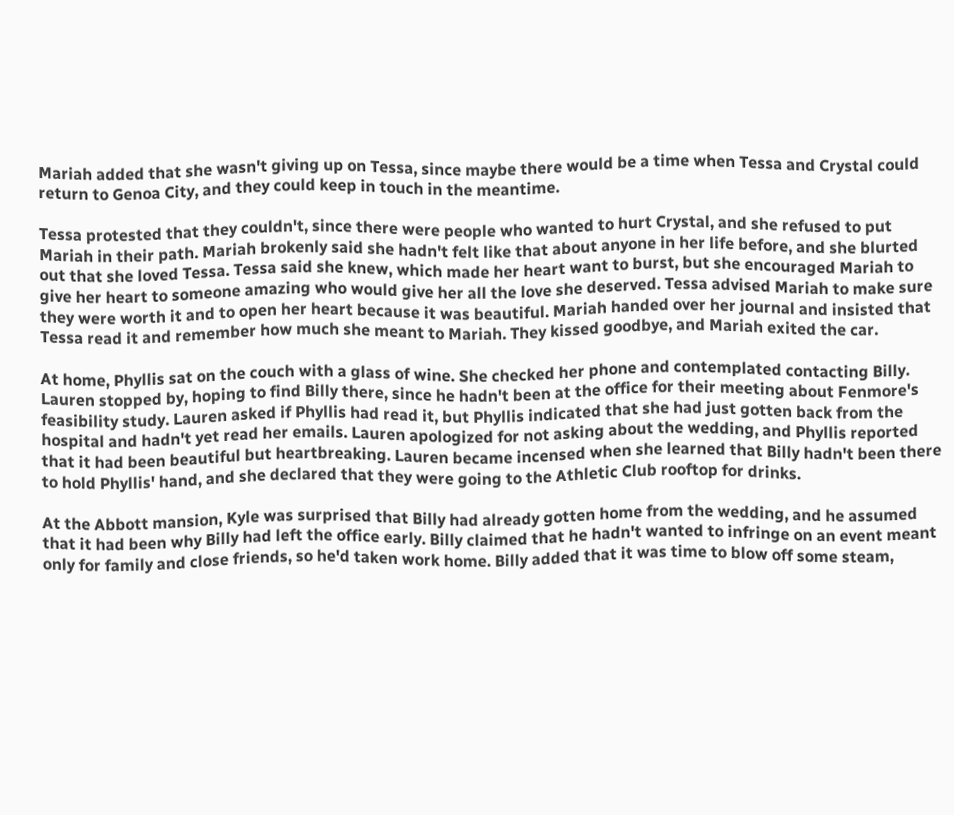Mariah added that she wasn't giving up on Tessa, since maybe there would be a time when Tessa and Crystal could return to Genoa City, and they could keep in touch in the meantime.

Tessa protested that they couldn't, since there were people who wanted to hurt Crystal, and she refused to put Mariah in their path. Mariah brokenly said she hadn't felt like that about anyone in her life before, and she blurted out that she loved Tessa. Tessa said she knew, which made her heart want to burst, but she encouraged Mariah to give her heart to someone amazing who would give her all the love she deserved. Tessa advised Mariah to make sure they were worth it and to open her heart because it was beautiful. Mariah handed over her journal and insisted that Tessa read it and remember how much she meant to Mariah. They kissed goodbye, and Mariah exited the car.

At home, Phyllis sat on the couch with a glass of wine. She checked her phone and contemplated contacting Billy. Lauren stopped by, hoping to find Billy there, since he hadn't been at the office for their meeting about Fenmore's feasibility study. Lauren asked if Phyllis had read it, but Phyllis indicated that she had just gotten back from the hospital and hadn't yet read her emails. Lauren apologized for not asking about the wedding, and Phyllis reported that it had been beautiful but heartbreaking. Lauren became incensed when she learned that Billy hadn't been there to hold Phyllis' hand, and she declared that they were going to the Athletic Club rooftop for drinks.

At the Abbott mansion, Kyle was surprised that Billy had already gotten home from the wedding, and he assumed that it had been why Billy had left the office early. Billy claimed that he hadn't wanted to infringe on an event meant only for family and close friends, so he'd taken work home. Billy added that it was time to blow off some steam,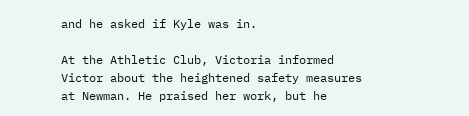and he asked if Kyle was in.

At the Athletic Club, Victoria informed Victor about the heightened safety measures at Newman. He praised her work, but he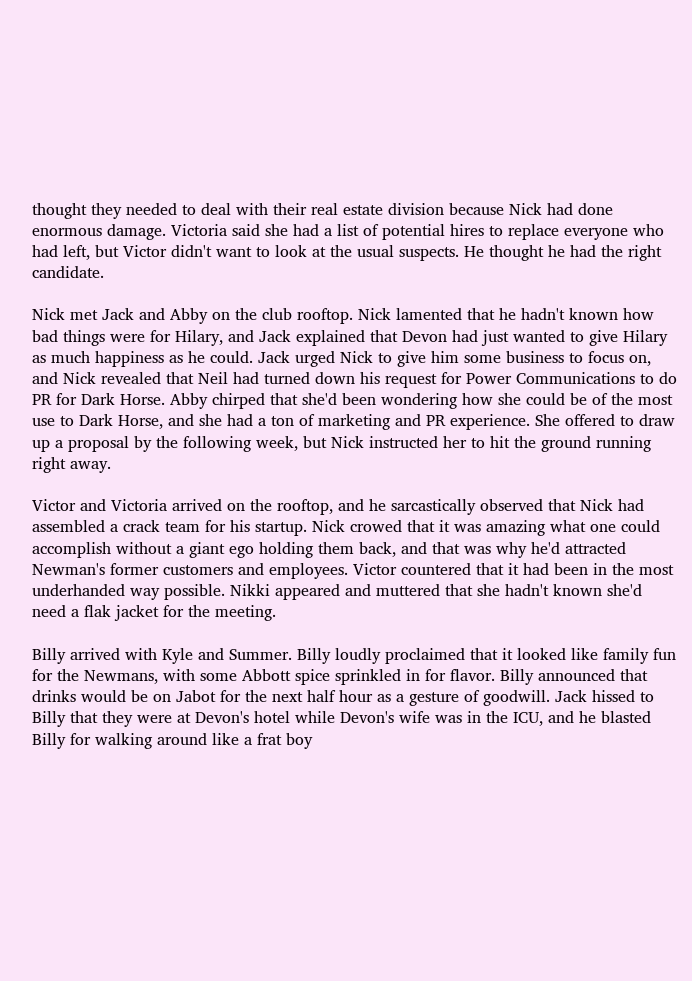thought they needed to deal with their real estate division because Nick had done enormous damage. Victoria said she had a list of potential hires to replace everyone who had left, but Victor didn't want to look at the usual suspects. He thought he had the right candidate.

Nick met Jack and Abby on the club rooftop. Nick lamented that he hadn't known how bad things were for Hilary, and Jack explained that Devon had just wanted to give Hilary as much happiness as he could. Jack urged Nick to give him some business to focus on, and Nick revealed that Neil had turned down his request for Power Communications to do PR for Dark Horse. Abby chirped that she'd been wondering how she could be of the most use to Dark Horse, and she had a ton of marketing and PR experience. She offered to draw up a proposal by the following week, but Nick instructed her to hit the ground running right away.

Victor and Victoria arrived on the rooftop, and he sarcastically observed that Nick had assembled a crack team for his startup. Nick crowed that it was amazing what one could accomplish without a giant ego holding them back, and that was why he'd attracted Newman's former customers and employees. Victor countered that it had been in the most underhanded way possible. Nikki appeared and muttered that she hadn't known she'd need a flak jacket for the meeting.

Billy arrived with Kyle and Summer. Billy loudly proclaimed that it looked like family fun for the Newmans, with some Abbott spice sprinkled in for flavor. Billy announced that drinks would be on Jabot for the next half hour as a gesture of goodwill. Jack hissed to Billy that they were at Devon's hotel while Devon's wife was in the ICU, and he blasted Billy for walking around like a frat boy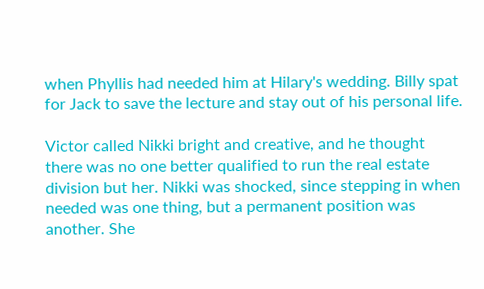when Phyllis had needed him at Hilary's wedding. Billy spat for Jack to save the lecture and stay out of his personal life.

Victor called Nikki bright and creative, and he thought there was no one better qualified to run the real estate division but her. Nikki was shocked, since stepping in when needed was one thing, but a permanent position was another. She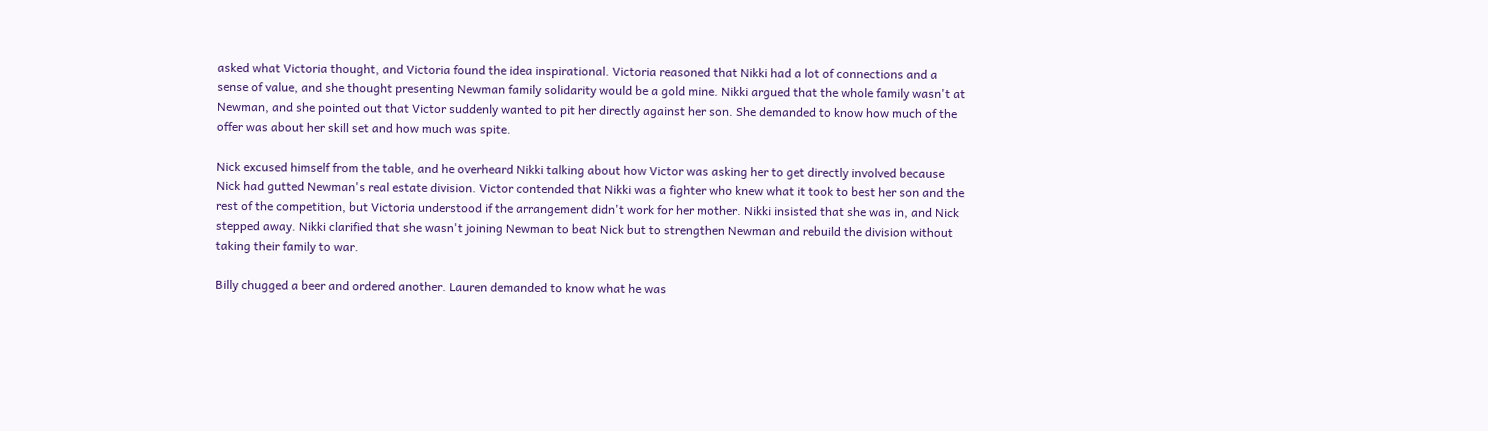asked what Victoria thought, and Victoria found the idea inspirational. Victoria reasoned that Nikki had a lot of connections and a sense of value, and she thought presenting Newman family solidarity would be a gold mine. Nikki argued that the whole family wasn't at Newman, and she pointed out that Victor suddenly wanted to pit her directly against her son. She demanded to know how much of the offer was about her skill set and how much was spite.

Nick excused himself from the table, and he overheard Nikki talking about how Victor was asking her to get directly involved because Nick had gutted Newman's real estate division. Victor contended that Nikki was a fighter who knew what it took to best her son and the rest of the competition, but Victoria understood if the arrangement didn't work for her mother. Nikki insisted that she was in, and Nick stepped away. Nikki clarified that she wasn't joining Newman to beat Nick but to strengthen Newman and rebuild the division without taking their family to war.

Billy chugged a beer and ordered another. Lauren demanded to know what he was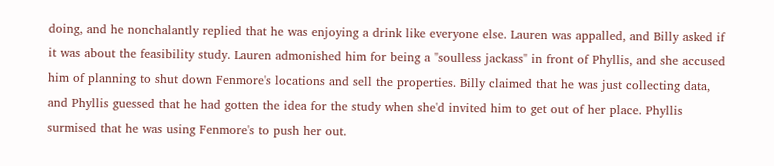doing, and he nonchalantly replied that he was enjoying a drink like everyone else. Lauren was appalled, and Billy asked if it was about the feasibility study. Lauren admonished him for being a "soulless jackass" in front of Phyllis, and she accused him of planning to shut down Fenmore's locations and sell the properties. Billy claimed that he was just collecting data, and Phyllis guessed that he had gotten the idea for the study when she'd invited him to get out of her place. Phyllis surmised that he was using Fenmore's to push her out.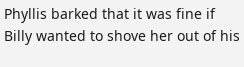Phyllis barked that it was fine if Billy wanted to shove her out of his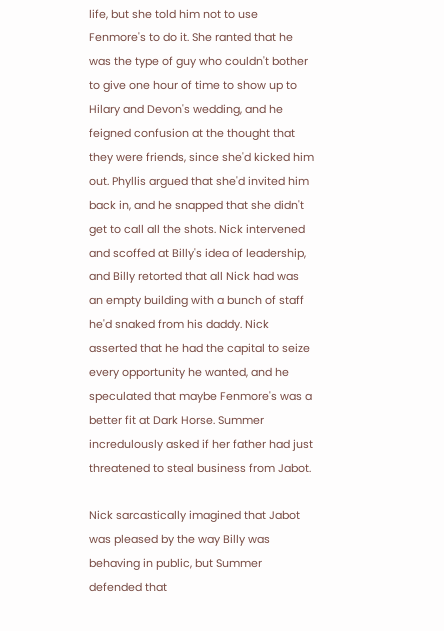life, but she told him not to use Fenmore's to do it. She ranted that he was the type of guy who couldn't bother to give one hour of time to show up to Hilary and Devon's wedding, and he feigned confusion at the thought that they were friends, since she'd kicked him out. Phyllis argued that she'd invited him back in, and he snapped that she didn't get to call all the shots. Nick intervened and scoffed at Billy's idea of leadership, and Billy retorted that all Nick had was an empty building with a bunch of staff he'd snaked from his daddy. Nick asserted that he had the capital to seize every opportunity he wanted, and he speculated that maybe Fenmore's was a better fit at Dark Horse. Summer incredulously asked if her father had just threatened to steal business from Jabot.

Nick sarcastically imagined that Jabot was pleased by the way Billy was behaving in public, but Summer defended that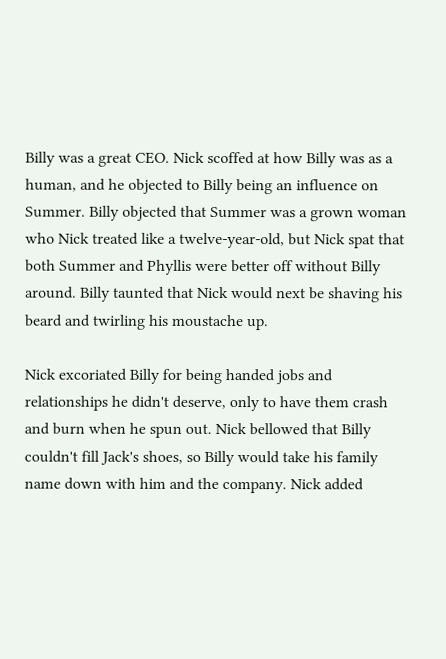Billy was a great CEO. Nick scoffed at how Billy was as a human, and he objected to Billy being an influence on Summer. Billy objected that Summer was a grown woman who Nick treated like a twelve-year-old, but Nick spat that both Summer and Phyllis were better off without Billy around. Billy taunted that Nick would next be shaving his beard and twirling his moustache up.

Nick excoriated Billy for being handed jobs and relationships he didn't deserve, only to have them crash and burn when he spun out. Nick bellowed that Billy couldn't fill Jack's shoes, so Billy would take his family name down with him and the company. Nick added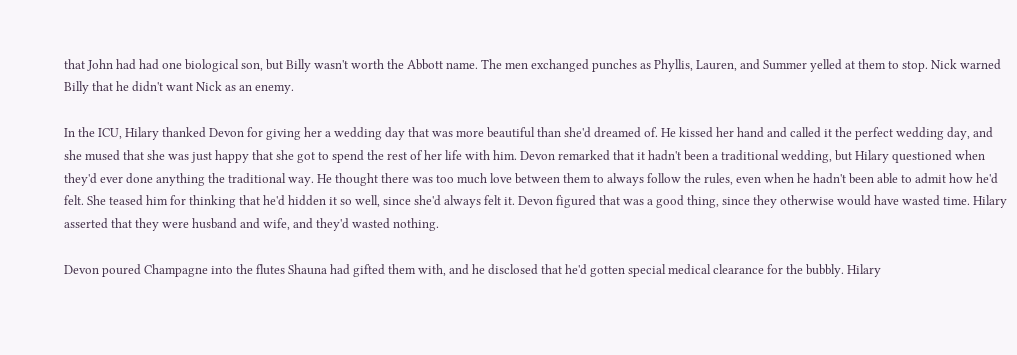that John had had one biological son, but Billy wasn't worth the Abbott name. The men exchanged punches as Phyllis, Lauren, and Summer yelled at them to stop. Nick warned Billy that he didn't want Nick as an enemy.

In the ICU, Hilary thanked Devon for giving her a wedding day that was more beautiful than she'd dreamed of. He kissed her hand and called it the perfect wedding day, and she mused that she was just happy that she got to spend the rest of her life with him. Devon remarked that it hadn't been a traditional wedding, but Hilary questioned when they'd ever done anything the traditional way. He thought there was too much love between them to always follow the rules, even when he hadn't been able to admit how he'd felt. She teased him for thinking that he'd hidden it so well, since she'd always felt it. Devon figured that was a good thing, since they otherwise would have wasted time. Hilary asserted that they were husband and wife, and they'd wasted nothing.

Devon poured Champagne into the flutes Shauna had gifted them with, and he disclosed that he'd gotten special medical clearance for the bubbly. Hilary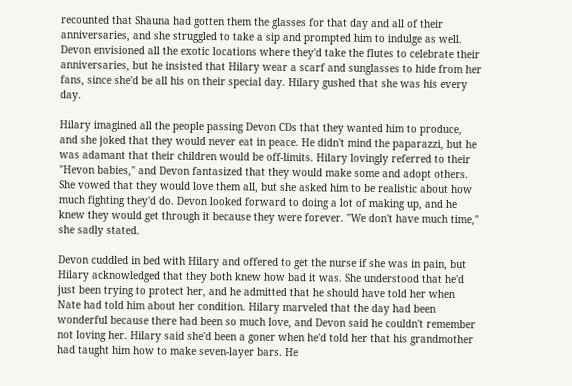recounted that Shauna had gotten them the glasses for that day and all of their anniversaries, and she struggled to take a sip and prompted him to indulge as well. Devon envisioned all the exotic locations where they'd take the flutes to celebrate their anniversaries, but he insisted that Hilary wear a scarf and sunglasses to hide from her fans, since she'd be all his on their special day. Hilary gushed that she was his every day.

Hilary imagined all the people passing Devon CDs that they wanted him to produce, and she joked that they would never eat in peace. He didn't mind the paparazzi, but he was adamant that their children would be off-limits. Hilary lovingly referred to their "Hevon babies," and Devon fantasized that they would make some and adopt others. She vowed that they would love them all, but she asked him to be realistic about how much fighting they'd do. Devon looked forward to doing a lot of making up, and he knew they would get through it because they were forever. "We don't have much time," she sadly stated.

Devon cuddled in bed with Hilary and offered to get the nurse if she was in pain, but Hilary acknowledged that they both knew how bad it was. She understood that he'd just been trying to protect her, and he admitted that he should have told her when Nate had told him about her condition. Hilary marveled that the day had been wonderful because there had been so much love, and Devon said he couldn't remember not loving her. Hilary said she'd been a goner when he'd told her that his grandmother had taught him how to make seven-layer bars. He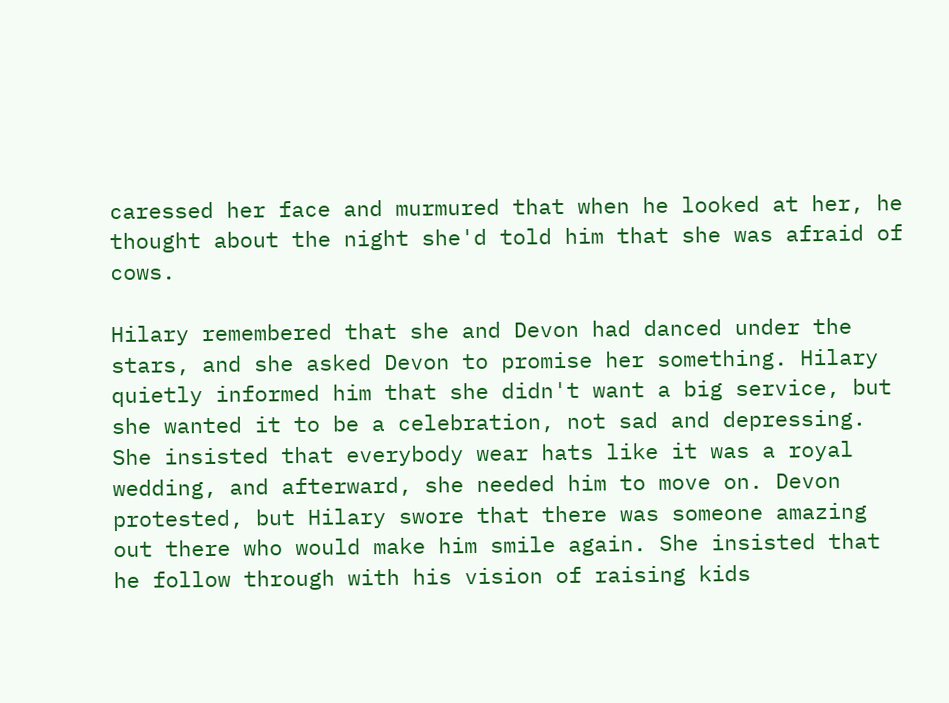caressed her face and murmured that when he looked at her, he thought about the night she'd told him that she was afraid of cows.

Hilary remembered that she and Devon had danced under the stars, and she asked Devon to promise her something. Hilary quietly informed him that she didn't want a big service, but she wanted it to be a celebration, not sad and depressing. She insisted that everybody wear hats like it was a royal wedding, and afterward, she needed him to move on. Devon protested, but Hilary swore that there was someone amazing out there who would make him smile again. She insisted that he follow through with his vision of raising kids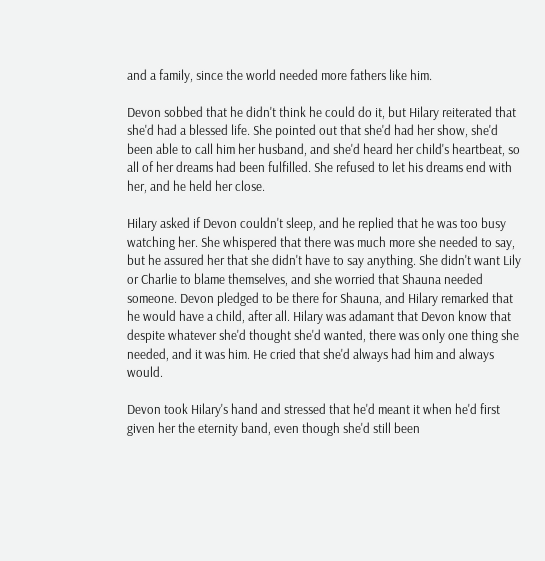and a family, since the world needed more fathers like him.

Devon sobbed that he didn't think he could do it, but Hilary reiterated that she'd had a blessed life. She pointed out that she'd had her show, she'd been able to call him her husband, and she'd heard her child's heartbeat, so all of her dreams had been fulfilled. She refused to let his dreams end with her, and he held her close.

Hilary asked if Devon couldn't sleep, and he replied that he was too busy watching her. She whispered that there was much more she needed to say, but he assured her that she didn't have to say anything. She didn't want Lily or Charlie to blame themselves, and she worried that Shauna needed someone. Devon pledged to be there for Shauna, and Hilary remarked that he would have a child, after all. Hilary was adamant that Devon know that despite whatever she'd thought she'd wanted, there was only one thing she needed, and it was him. He cried that she'd always had him and always would.

Devon took Hilary's hand and stressed that he'd meant it when he'd first given her the eternity band, even though she'd still been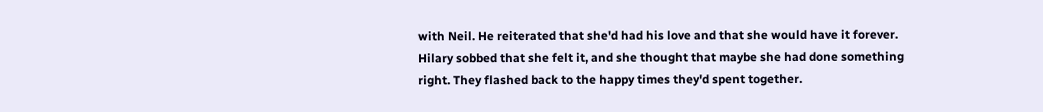with Neil. He reiterated that she'd had his love and that she would have it forever. Hilary sobbed that she felt it, and she thought that maybe she had done something right. They flashed back to the happy times they'd spent together.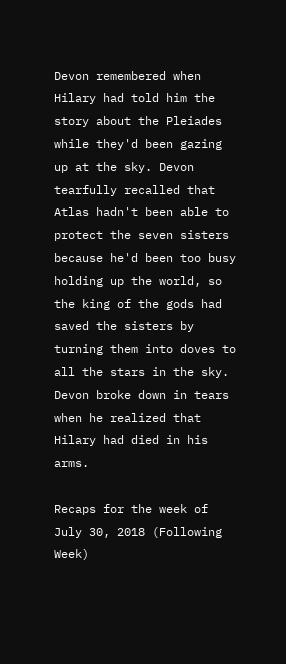Devon remembered when Hilary had told him the story about the Pleiades while they'd been gazing up at the sky. Devon tearfully recalled that Atlas hadn't been able to protect the seven sisters because he'd been too busy holding up the world, so the king of the gods had saved the sisters by turning them into doves to all the stars in the sky. Devon broke down in tears when he realized that Hilary had died in his arms.

Recaps for the week of July 30, 2018 (Following Week)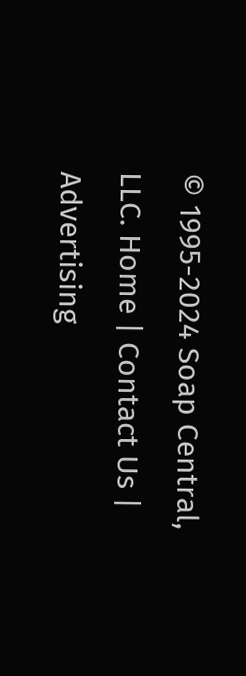© 1995-2024 Soap Central, LLC. Home | Contact Us | Advertising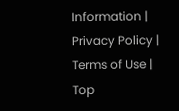Information | Privacy Policy | Terms of Use | Top